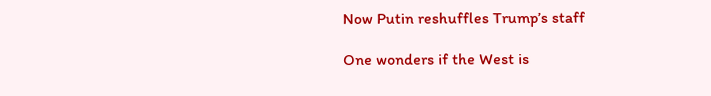Now Putin reshuffles Trump’s staff

One wonders if the West is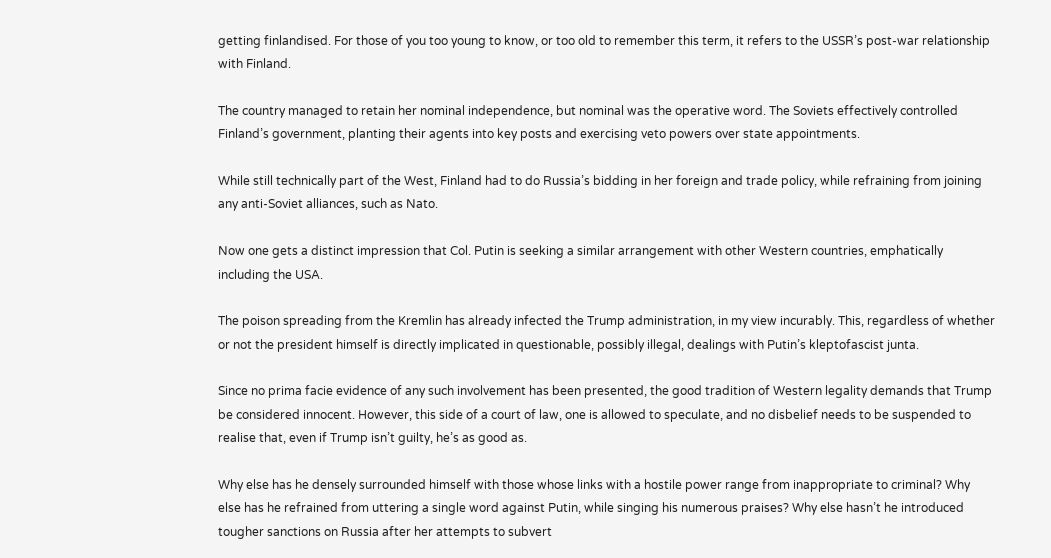getting finlandised. For those of you too young to know, or too old to remember this term, it refers to the USSR’s post-war relationship with Finland.

The country managed to retain her nominal independence, but nominal was the operative word. The Soviets effectively controlled Finland’s government, planting their agents into key posts and exercising veto powers over state appointments.

While still technically part of the West, Finland had to do Russia’s bidding in her foreign and trade policy, while refraining from joining any anti-Soviet alliances, such as Nato.

Now one gets a distinct impression that Col. Putin is seeking a similar arrangement with other Western countries, emphatically including the USA.

The poison spreading from the Kremlin has already infected the Trump administration, in my view incurably. This, regardless of whether or not the president himself is directly implicated in questionable, possibly illegal, dealings with Putin’s kleptofascist junta.

Since no prima facie evidence of any such involvement has been presented, the good tradition of Western legality demands that Trump be considered innocent. However, this side of a court of law, one is allowed to speculate, and no disbelief needs to be suspended to realise that, even if Trump isn’t guilty, he’s as good as.

Why else has he densely surrounded himself with those whose links with a hostile power range from inappropriate to criminal? Why else has he refrained from uttering a single word against Putin, while singing his numerous praises? Why else hasn’t he introduced tougher sanctions on Russia after her attempts to subvert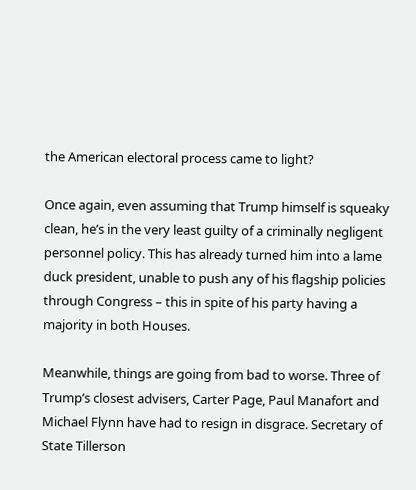the American electoral process came to light?

Once again, even assuming that Trump himself is squeaky clean, he’s in the very least guilty of a criminally negligent personnel policy. This has already turned him into a lame duck president, unable to push any of his flagship policies through Congress – this in spite of his party having a majority in both Houses.

Meanwhile, things are going from bad to worse. Three of Trump’s closest advisers, Carter Page, Paul Manafort and Michael Flynn have had to resign in disgrace. Secretary of State Tillerson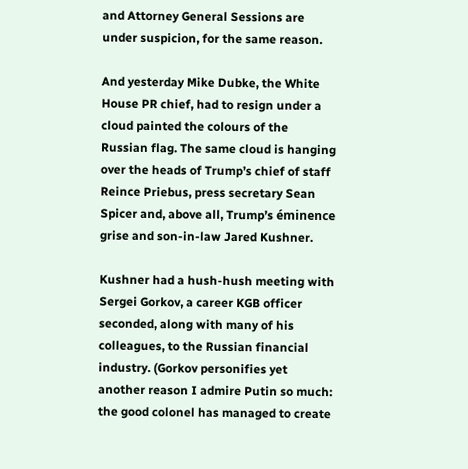and Attorney General Sessions are under suspicion, for the same reason.

And yesterday Mike Dubke, the White House PR chief, had to resign under a cloud painted the colours of the Russian flag. The same cloud is hanging over the heads of Trump’s chief of staff Reince Priebus, press secretary Sean Spicer and, above all, Trump’s éminence grise and son-in-law Jared Kushner.

Kushner had a hush-hush meeting with Sergei Gorkov, a career KGB officer seconded, along with many of his colleagues, to the Russian financial industry. (Gorkov personifies yet another reason I admire Putin so much: the good colonel has managed to create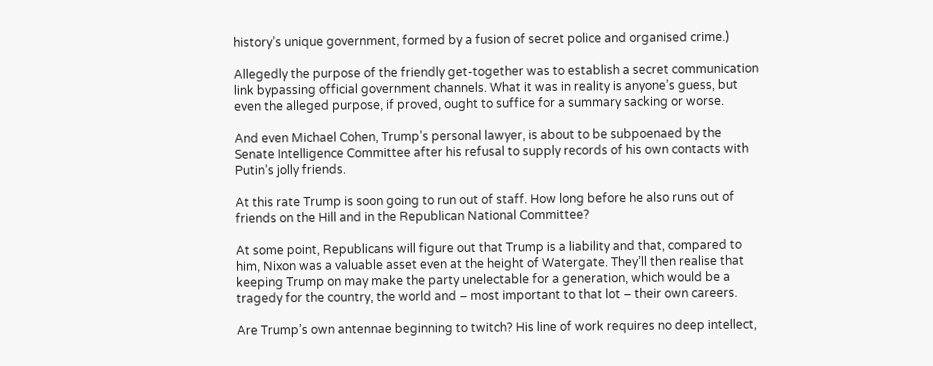history’s unique government, formed by a fusion of secret police and organised crime.)

Allegedly the purpose of the friendly get-together was to establish a secret communication link bypassing official government channels. What it was in reality is anyone’s guess, but even the alleged purpose, if proved, ought to suffice for a summary sacking or worse.

And even Michael Cohen, Trump’s personal lawyer, is about to be subpoenaed by the Senate Intelligence Committee after his refusal to supply records of his own contacts with Putin’s jolly friends.

At this rate Trump is soon going to run out of staff. How long before he also runs out of friends on the Hill and in the Republican National Committee?

At some point, Republicans will figure out that Trump is a liability and that, compared to him, Nixon was a valuable asset even at the height of Watergate. They’ll then realise that keeping Trump on may make the party unelectable for a generation, which would be a tragedy for the country, the world and – most important to that lot – their own careers.

Are Trump’s own antennae beginning to twitch? His line of work requires no deep intellect,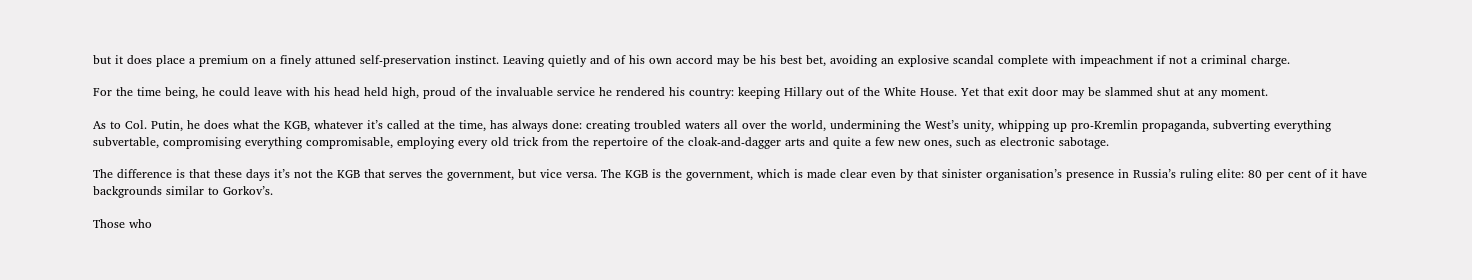but it does place a premium on a finely attuned self-preservation instinct. Leaving quietly and of his own accord may be his best bet, avoiding an explosive scandal complete with impeachment if not a criminal charge.

For the time being, he could leave with his head held high, proud of the invaluable service he rendered his country: keeping Hillary out of the White House. Yet that exit door may be slammed shut at any moment.

As to Col. Putin, he does what the KGB, whatever it’s called at the time, has always done: creating troubled waters all over the world, undermining the West’s unity, whipping up pro-Kremlin propaganda, subverting everything subvertable, compromising everything compromisable, employing every old trick from the repertoire of the cloak-and-dagger arts and quite a few new ones, such as electronic sabotage.

The difference is that these days it’s not the KGB that serves the government, but vice versa. The KGB is the government, which is made clear even by that sinister organisation’s presence in Russia’s ruling elite: 80 per cent of it have backgrounds similar to Gorkov’s.

Those who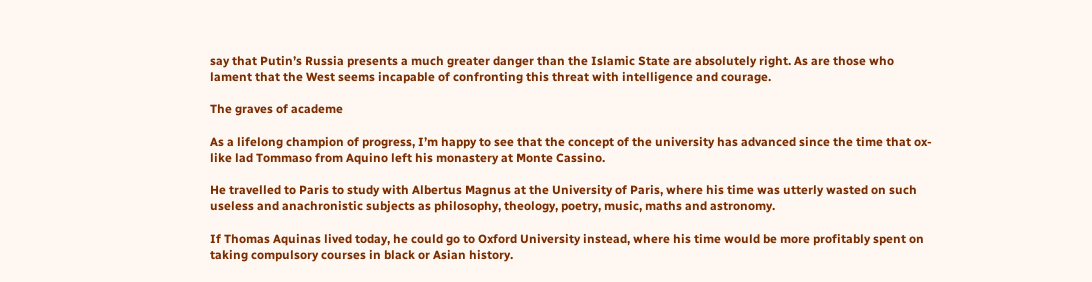say that Putin’s Russia presents a much greater danger than the Islamic State are absolutely right. As are those who lament that the West seems incapable of confronting this threat with intelligence and courage.

The graves of academe

As a lifelong champion of progress, I’m happy to see that the concept of the university has advanced since the time that ox-like lad Tommaso from Aquino left his monastery at Monte Cassino.

He travelled to Paris to study with Albertus Magnus at the University of Paris, where his time was utterly wasted on such useless and anachronistic subjects as philosophy, theology, poetry, music, maths and astronomy.

If Thomas Aquinas lived today, he could go to Oxford University instead, where his time would be more profitably spent on taking compulsory courses in black or Asian history.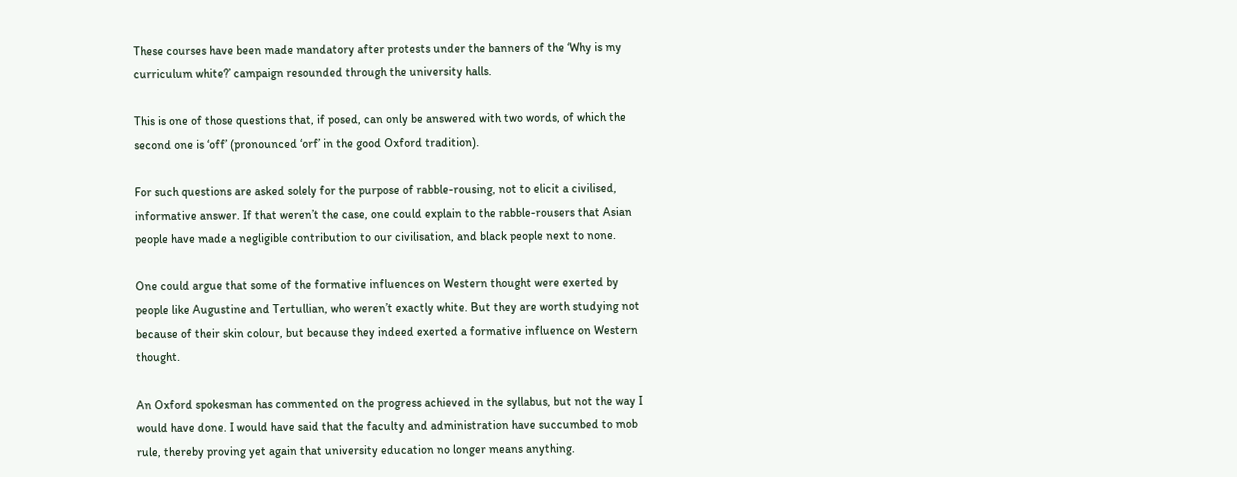These courses have been made mandatory after protests under the banners of the ‘Why is my curriculum white?’ campaign resounded through the university halls.

This is one of those questions that, if posed, can only be answered with two words, of which the second one is ‘off’ (pronounced ‘orf’ in the good Oxford tradition).

For such questions are asked solely for the purpose of rabble-rousing, not to elicit a civilised, informative answer. If that weren’t the case, one could explain to the rabble-rousers that Asian people have made a negligible contribution to our civilisation, and black people next to none.

One could argue that some of the formative influences on Western thought were exerted by people like Augustine and Tertullian, who weren’t exactly white. But they are worth studying not because of their skin colour, but because they indeed exerted a formative influence on Western thought.

An Oxford spokesman has commented on the progress achieved in the syllabus, but not the way I would have done. I would have said that the faculty and administration have succumbed to mob rule, thereby proving yet again that university education no longer means anything.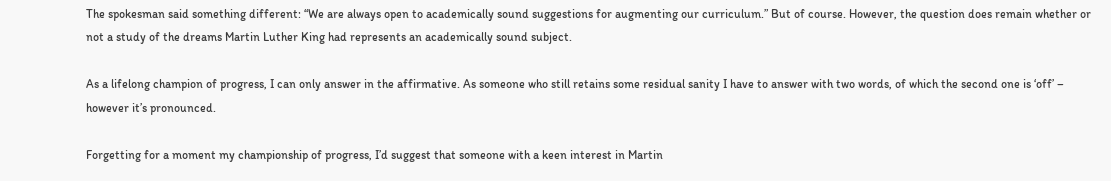The spokesman said something different: “We are always open to academically sound suggestions for augmenting our curriculum.” But of course. However, the question does remain whether or not a study of the dreams Martin Luther King had represents an academically sound subject.

As a lifelong champion of progress, I can only answer in the affirmative. As someone who still retains some residual sanity I have to answer with two words, of which the second one is ‘off’ – however it’s pronounced.

Forgetting for a moment my championship of progress, I’d suggest that someone with a keen interest in Martin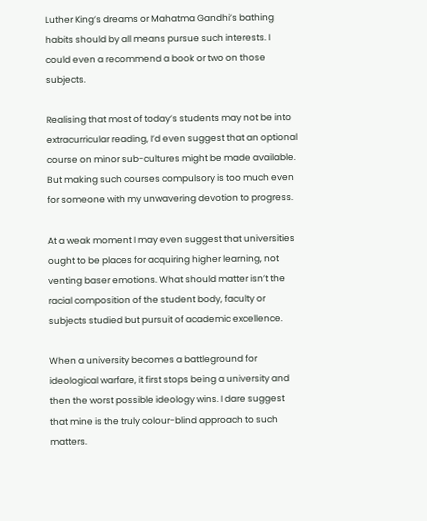Luther King’s dreams or Mahatma Gandhi’s bathing habits should by all means pursue such interests. I could even a recommend a book or two on those subjects.

Realising that most of today’s students may not be into extracurricular reading, I’d even suggest that an optional course on minor sub-cultures might be made available. But making such courses compulsory is too much even for someone with my unwavering devotion to progress.

At a weak moment I may even suggest that universities ought to be places for acquiring higher learning, not venting baser emotions. What should matter isn’t the racial composition of the student body, faculty or subjects studied but pursuit of academic excellence.

When a university becomes a battleground for ideological warfare, it first stops being a university and then the worst possible ideology wins. I dare suggest that mine is the truly colour-blind approach to such matters.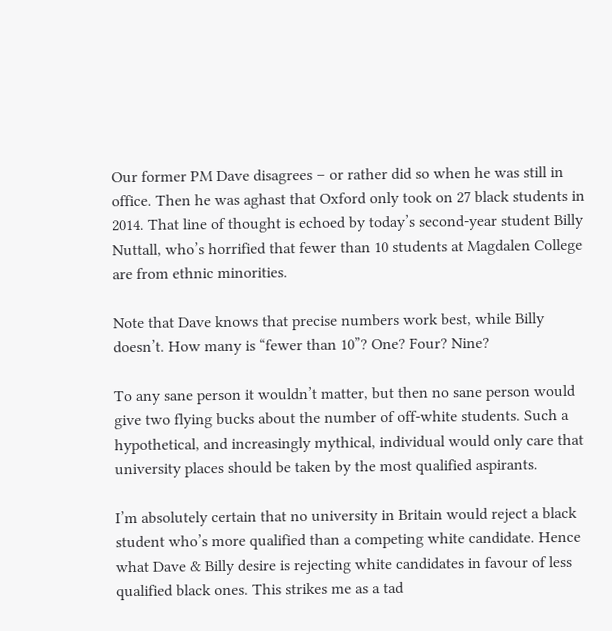Our former PM Dave disagrees – or rather did so when he was still in office. Then he was aghast that Oxford only took on 27 black students in 2014. That line of thought is echoed by today’s second-year student Billy Nuttall, who’s horrified that fewer than 10 students at Magdalen College are from ethnic minorities.

Note that Dave knows that precise numbers work best, while Billy doesn’t. How many is “fewer than 10”? One? Four? Nine?

To any sane person it wouldn’t matter, but then no sane person would give two flying bucks about the number of off-white students. Such a hypothetical, and increasingly mythical, individual would only care that university places should be taken by the most qualified aspirants.

I’m absolutely certain that no university in Britain would reject a black student who’s more qualified than a competing white candidate. Hence what Dave & Billy desire is rejecting white candidates in favour of less qualified black ones. This strikes me as a tad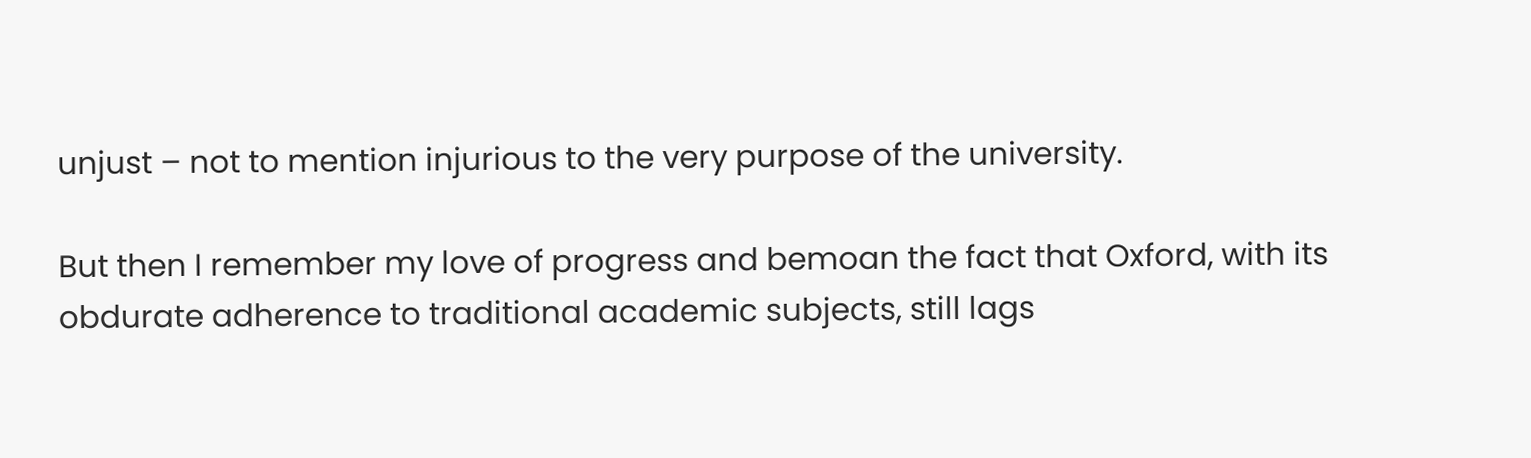unjust – not to mention injurious to the very purpose of the university.

But then I remember my love of progress and bemoan the fact that Oxford, with its obdurate adherence to traditional academic subjects, still lags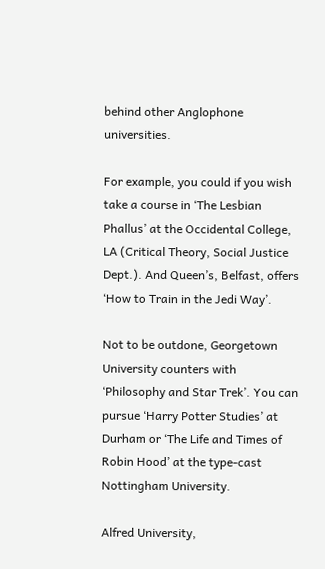behind other Anglophone universities.

For example, you could if you wish take a course in ‘The Lesbian Phallus’ at the Occidental College, LA (Critical Theory, Social Justice Dept.). And Queen’s, Belfast, offers ‘How to Train in the Jedi Way’.

Not to be outdone, Georgetown University counters with ‘Philosophy and Star Trek’. You can pursue ‘Harry Potter Studies’ at Durham or ‘The Life and Times of Robin Hood’ at the type-cast Nottingham University.

Alfred University,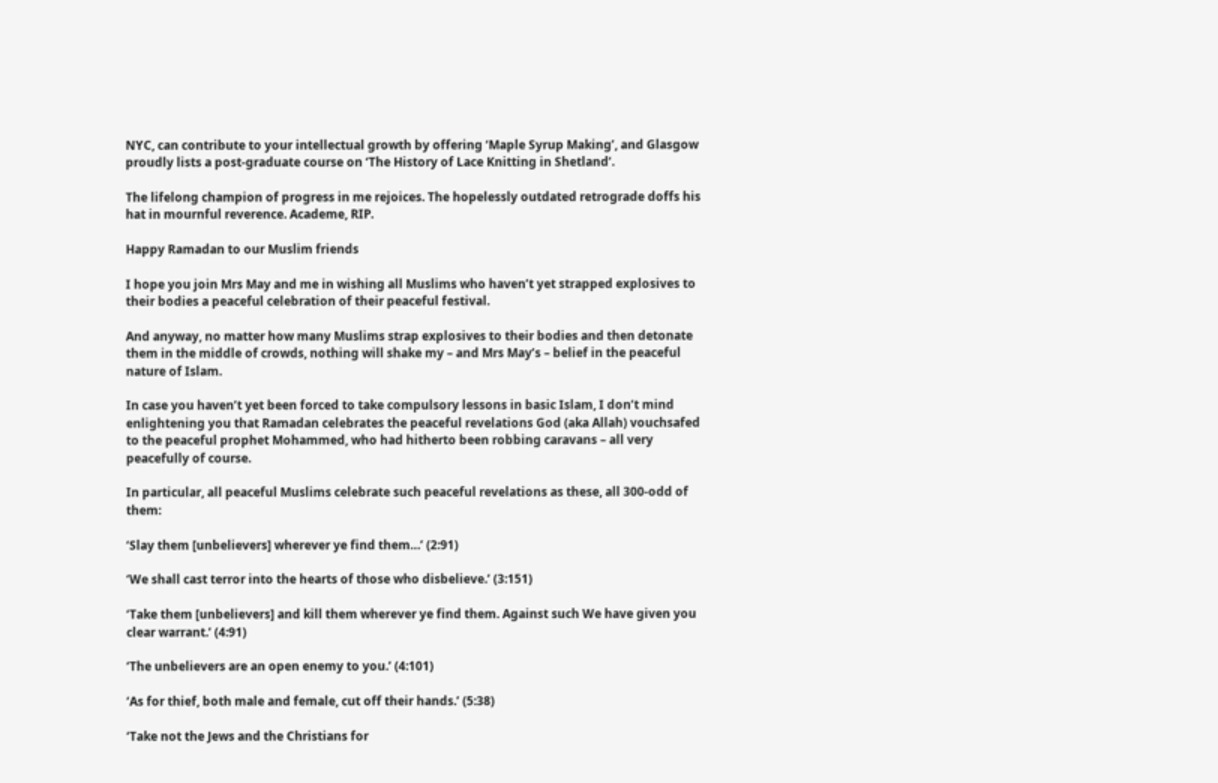NYC, can contribute to your intellectual growth by offering ‘Maple Syrup Making’, and Glasgow proudly lists a post-graduate course on ‘The History of Lace Knitting in Shetland’.

The lifelong champion of progress in me rejoices. The hopelessly outdated retrograde doffs his hat in mournful reverence. Academe, RIP.

Happy Ramadan to our Muslim friends

I hope you join Mrs May and me in wishing all Muslims who haven’t yet strapped explosives to their bodies a peaceful celebration of their peaceful festival.

And anyway, no matter how many Muslims strap explosives to their bodies and then detonate them in the middle of crowds, nothing will shake my – and Mrs May’s – belief in the peaceful nature of Islam.

In case you haven’t yet been forced to take compulsory lessons in basic Islam, I don’t mind enlightening you that Ramadan celebrates the peaceful revelations God (aka Allah) vouchsafed to the peaceful prophet Mohammed, who had hitherto been robbing caravans – all very peacefully of course.

In particular, all peaceful Muslims celebrate such peaceful revelations as these, all 300-odd of them:

‘Slay them [unbelievers] wherever ye find them…’ (2:91)

‘We shall cast terror into the hearts of those who disbelieve.’ (3:151)

‘Take them [unbelievers] and kill them wherever ye find them. Against such We have given you clear warrant.’ (4:91)

‘The unbelievers are an open enemy to you.’ (4:101)

‘As for thief, both male and female, cut off their hands.’ (5:38)

‘Take not the Jews and the Christians for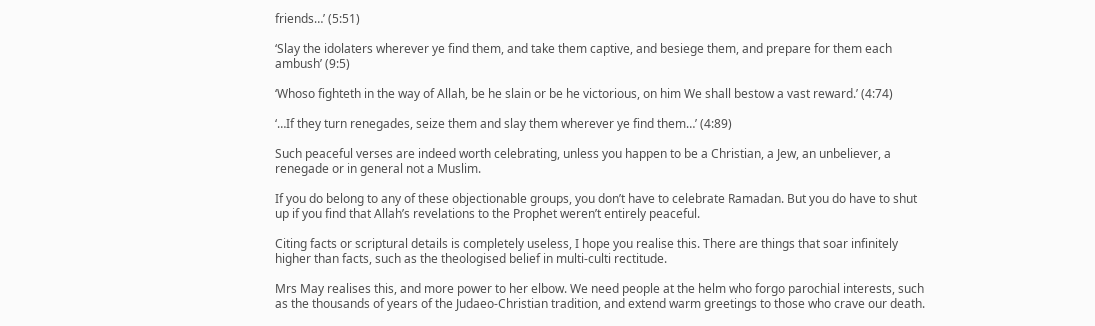friends…’ (5:51)

‘Slay the idolaters wherever ye find them, and take them captive, and besiege them, and prepare for them each ambush’ (9:5)

‘Whoso fighteth in the way of Allah, be he slain or be he victorious, on him We shall bestow a vast reward.’ (4:74)

‘…If they turn renegades, seize them and slay them wherever ye find them…’ (4:89)

Such peaceful verses are indeed worth celebrating, unless you happen to be a Christian, a Jew, an unbeliever, a renegade or in general not a Muslim.

If you do belong to any of these objectionable groups, you don’t have to celebrate Ramadan. But you do have to shut up if you find that Allah’s revelations to the Prophet weren’t entirely peaceful.

Citing facts or scriptural details is completely useless, I hope you realise this. There are things that soar infinitely higher than facts, such as the theologised belief in multi-culti rectitude.

Mrs May realises this, and more power to her elbow. We need people at the helm who forgo parochial interests, such as the thousands of years of the Judaeo-Christian tradition, and extend warm greetings to those who crave our death.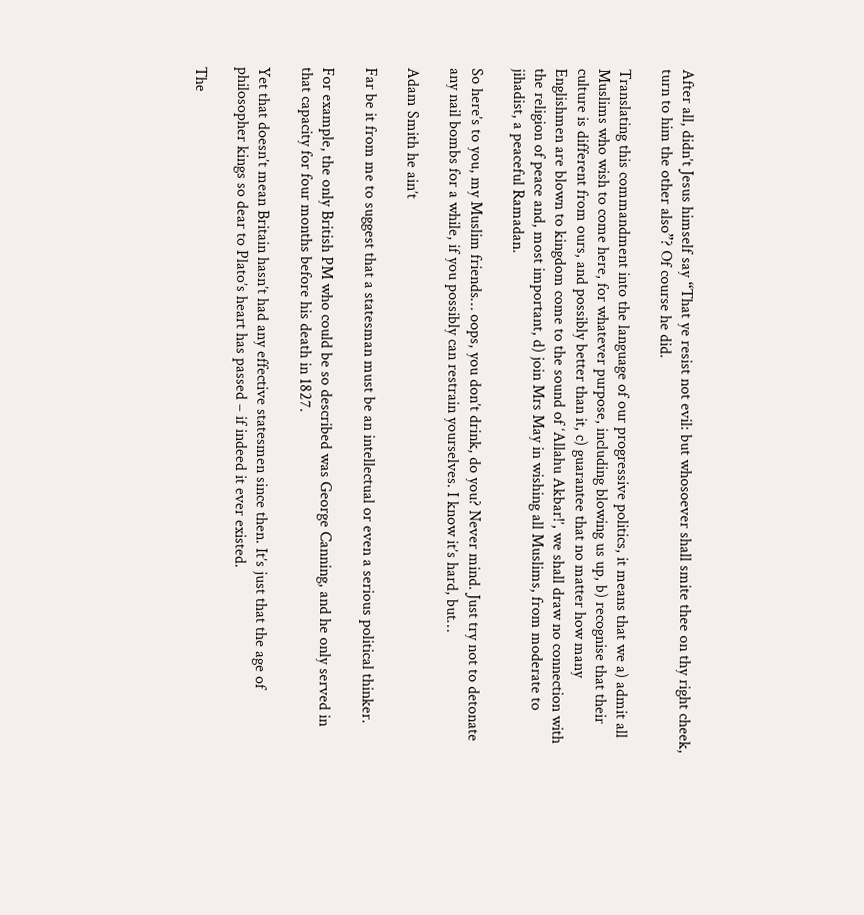After all, didn’t Jesus himself say “That ye resist not evil: but whosoever shall smite thee on thy right cheek, turn to him the other also”? Of course he did.

Translating this commandment into the language of our progressive politics, it means that we a) admit all Muslims who wish to come here, for whatever purpose, including blowing us up, b) recognise that their culture is different from ours, and possibly better than it, c) guarantee that no matter how many Englishmen are blown to kingdom come to the sound of ‘Allahu Akbar!’, we shall draw no connection with the religion of peace and, most important, d) join Mrs May in wishing all Muslims, from moderate to jihadist, a peaceful Ramadan.

So here’s to you, my Muslim friends… oops, you don’t drink, do you? Never mind. Just try not to detonate any nail bombs for a while, if you possibly can restrain yourselves. I know it’s hard, but…

Adam Smith he ain’t

Far be it from me to suggest that a statesman must be an intellectual or even a serious political thinker.

For example, the only British PM who could be so described was George Canning, and he only served in that capacity for four months before his death in 1827.

Yet that doesn’t mean Britain hasn’t had any effective statesmen since then. It’s just that the age of philosopher kings so dear to Plato’s heart has passed – if indeed it ever existed.

The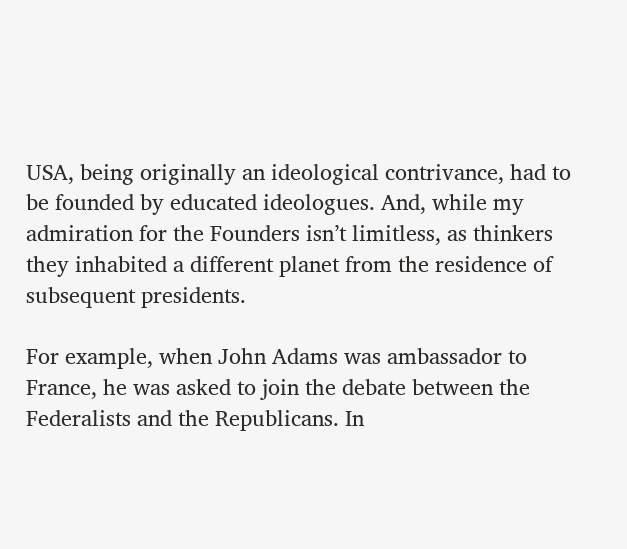USA, being originally an ideological contrivance, had to be founded by educated ideologues. And, while my admiration for the Founders isn’t limitless, as thinkers they inhabited a different planet from the residence of subsequent presidents.

For example, when John Adams was ambassador to France, he was asked to join the debate between the Federalists and the Republicans. In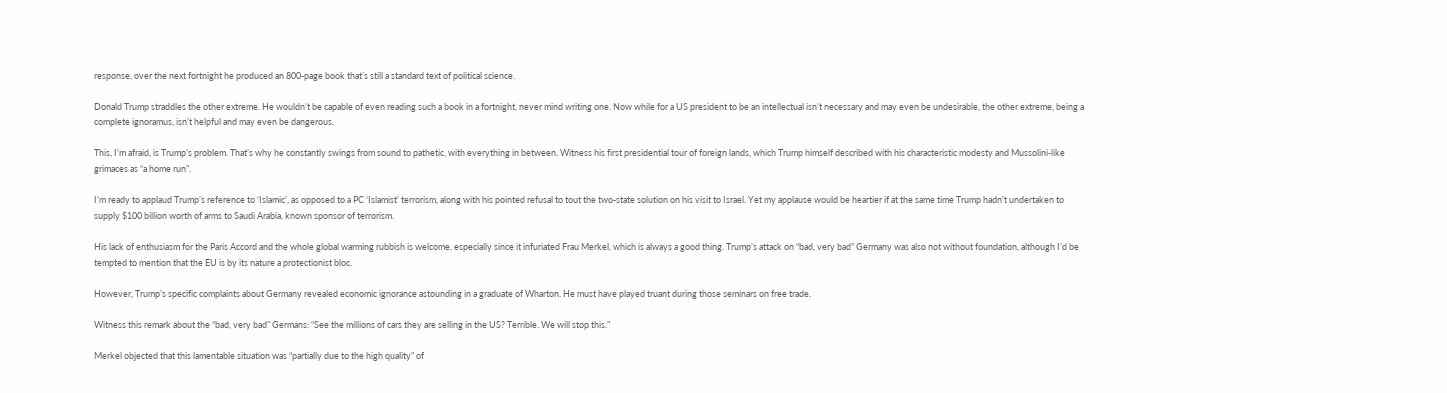response, over the next fortnight he produced an 800-page book that’s still a standard text of political science.

Donald Trump straddles the other extreme. He wouldn’t be capable of even reading such a book in a fortnight, never mind writing one. Now while for a US president to be an intellectual isn’t necessary and may even be undesirable, the other extreme, being a complete ignoramus, isn’t helpful and may even be dangerous.

This, I’m afraid, is Trump’s problem. That’s why he constantly swings from sound to pathetic, with everything in between. Witness his first presidential tour of foreign lands, which Trump himself described with his characteristic modesty and Mussolini-like grimaces as “a home run”.

I’m ready to applaud Trump’s reference to ‘Islamic’, as opposed to a PC ‘Islamist’ terrorism, along with his pointed refusal to tout the two-state solution on his visit to Israel. Yet my applause would be heartier if at the same time Trump hadn’t undertaken to supply $100 billion worth of arms to Saudi Arabia, known sponsor of terrorism.

His lack of enthusiasm for the Paris Accord and the whole global warming rubbish is welcome, especially since it infuriated Frau Merkel, which is always a good thing. Trump’s attack on “bad, very bad” Germany was also not without foundation, although I’d be tempted to mention that the EU is by its nature a protectionist bloc.

However, Trump’s specific complaints about Germany revealed economic ignorance astounding in a graduate of Wharton. He must have played truant during those seminars on free trade.

Witness this remark about the “bad, very bad” Germans: “See the millions of cars they are selling in the US? Terrible. We will stop this.”

Merkel objected that this lamentable situation was “partially due to the high quality” of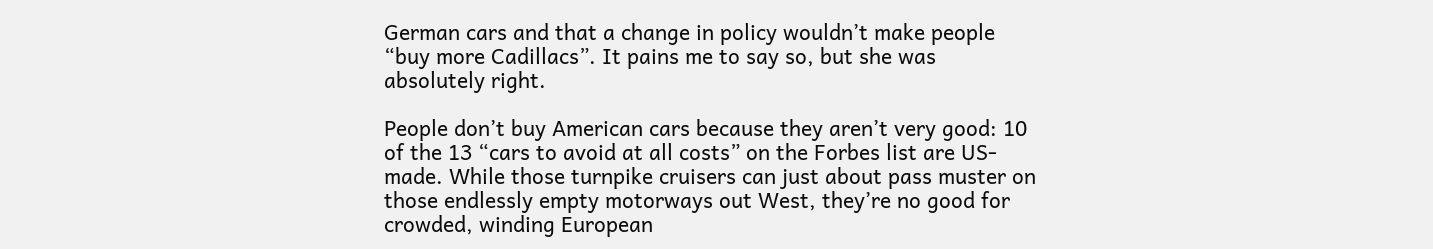German cars and that a change in policy wouldn’t make people “buy more Cadillacs”. It pains me to say so, but she was absolutely right.

People don’t buy American cars because they aren’t very good: 10 of the 13 “cars to avoid at all costs” on the Forbes list are US-made. While those turnpike cruisers can just about pass muster on those endlessly empty motorways out West, they’re no good for crowded, winding European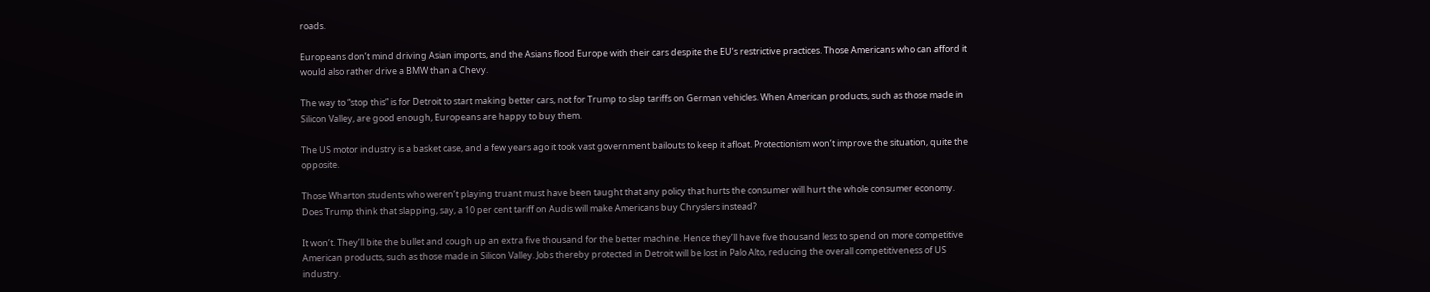roads.

Europeans don’t mind driving Asian imports, and the Asians flood Europe with their cars despite the EU’s restrictive practices. Those Americans who can afford it would also rather drive a BMW than a Chevy.

The way to “stop this” is for Detroit to start making better cars, not for Trump to slap tariffs on German vehicles. When American products, such as those made in Silicon Valley, are good enough, Europeans are happy to buy them.

The US motor industry is a basket case, and a few years ago it took vast government bailouts to keep it afloat. Protectionism won’t improve the situation, quite the opposite.

Those Wharton students who weren’t playing truant must have been taught that any policy that hurts the consumer will hurt the whole consumer economy. Does Trump think that slapping, say, a 10 per cent tariff on Audis will make Americans buy Chryslers instead?

It won’t. They’ll bite the bullet and cough up an extra five thousand for the better machine. Hence they’ll have five thousand less to spend on more competitive American products, such as those made in Silicon Valley. Jobs thereby protected in Detroit will be lost in Palo Alto, reducing the overall competitiveness of US industry.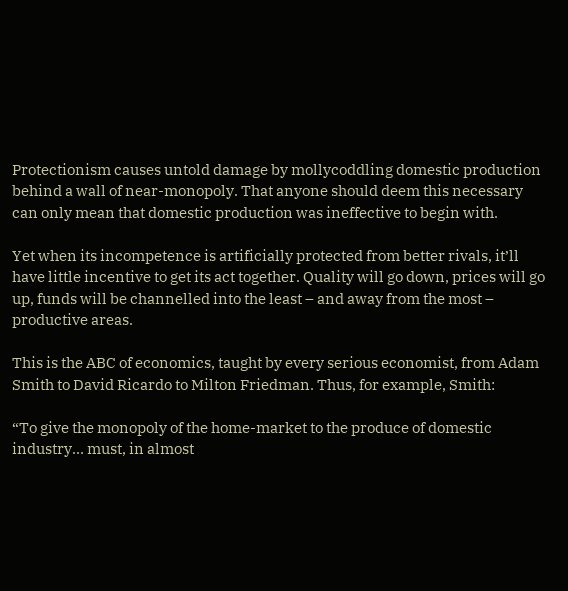Protectionism causes untold damage by mollycoddling domestic production behind a wall of near-monopoly. That anyone should deem this necessary can only mean that domestic production was ineffective to begin with.

Yet when its incompetence is artificially protected from better rivals, it’ll have little incentive to get its act together. Quality will go down, prices will go up, funds will be channelled into the least – and away from the most – productive areas.

This is the ABC of economics, taught by every serious economist, from Adam Smith to David Ricardo to Milton Friedman. Thus, for example, Smith:

“To give the monopoly of the home-market to the produce of domestic industry… must, in almost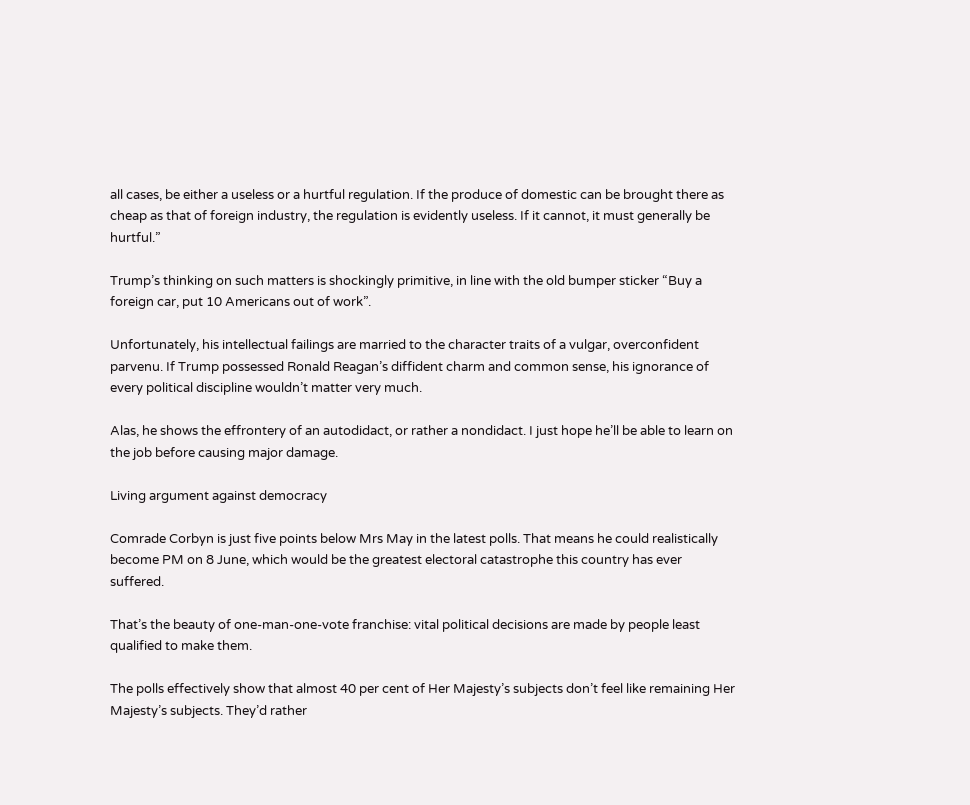all cases, be either a useless or a hurtful regulation. If the produce of domestic can be brought there as cheap as that of foreign industry, the regulation is evidently useless. If it cannot, it must generally be hurtful.”

Trump’s thinking on such matters is shockingly primitive, in line with the old bumper sticker “Buy a foreign car, put 10 Americans out of work”.

Unfortunately, his intellectual failings are married to the character traits of a vulgar, overconfident parvenu. If Trump possessed Ronald Reagan’s diffident charm and common sense, his ignorance of every political discipline wouldn’t matter very much.

Alas, he shows the effrontery of an autodidact, or rather a nondidact. I just hope he’ll be able to learn on the job before causing major damage.

Living argument against democracy

Comrade Corbyn is just five points below Mrs May in the latest polls. That means he could realistically become PM on 8 June, which would be the greatest electoral catastrophe this country has ever suffered.

That’s the beauty of one-man-one-vote franchise: vital political decisions are made by people least qualified to make them.

The polls effectively show that almost 40 per cent of Her Majesty’s subjects don’t feel like remaining Her Majesty’s subjects. They’d rather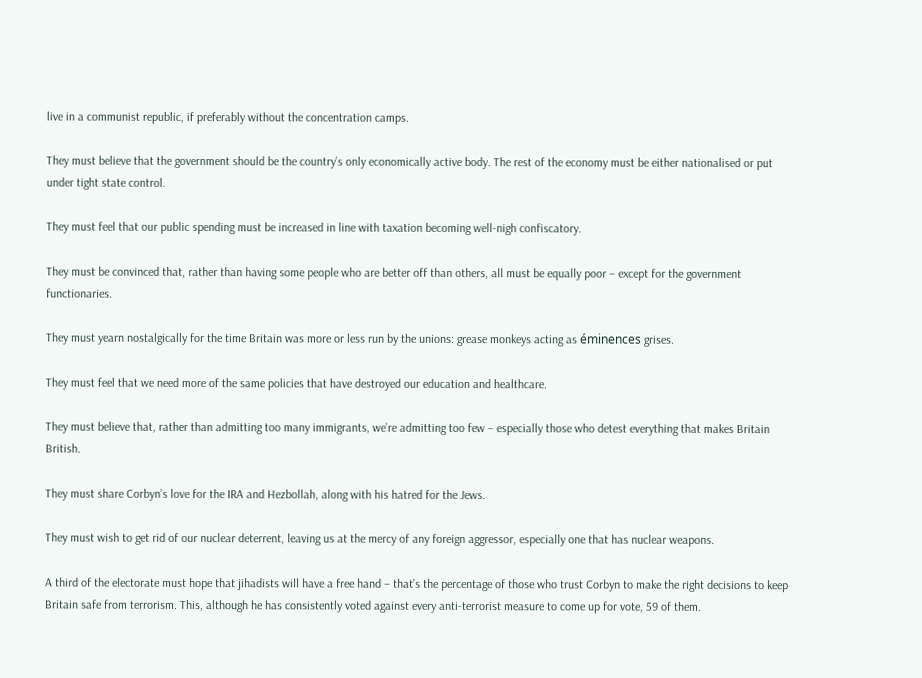live in a communist republic, if preferably without the concentration camps.

They must believe that the government should be the country’s only economically active body. The rest of the economy must be either nationalised or put under tight state control.

They must feel that our public spending must be increased in line with taxation becoming well-nigh confiscatory.

They must be convinced that, rather than having some people who are better off than others, all must be equally poor – except for the government functionaries.

They must yearn nostalgically for the time Britain was more or less run by the unions: grease monkeys acting as éminences grises.

They must feel that we need more of the same policies that have destroyed our education and healthcare.

They must believe that, rather than admitting too many immigrants, we’re admitting too few – especially those who detest everything that makes Britain British.

They must share Corbyn’s love for the IRA and Hezbollah, along with his hatred for the Jews.

They must wish to get rid of our nuclear deterrent, leaving us at the mercy of any foreign aggressor, especially one that has nuclear weapons.

A third of the electorate must hope that jihadists will have a free hand – that’s the percentage of those who trust Corbyn to make the right decisions to keep Britain safe from terrorism. This, although he has consistently voted against every anti-terrorist measure to come up for vote, 59 of them.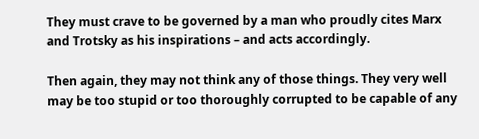They must crave to be governed by a man who proudly cites Marx and Trotsky as his inspirations – and acts accordingly.

Then again, they may not think any of those things. They very well may be too stupid or too thoroughly corrupted to be capable of any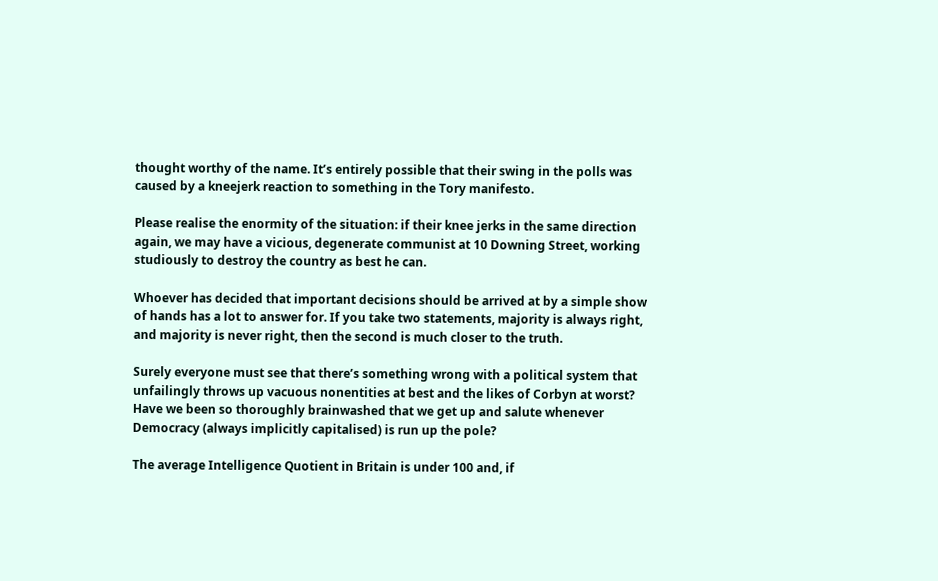thought worthy of the name. It’s entirely possible that their swing in the polls was caused by a kneejerk reaction to something in the Tory manifesto.

Please realise the enormity of the situation: if their knee jerks in the same direction again, we may have a vicious, degenerate communist at 10 Downing Street, working studiously to destroy the country as best he can.

Whoever has decided that important decisions should be arrived at by a simple show of hands has a lot to answer for. If you take two statements, majority is always right, and majority is never right, then the second is much closer to the truth.

Surely everyone must see that there’s something wrong with a political system that unfailingly throws up vacuous nonentities at best and the likes of Corbyn at worst? Have we been so thoroughly brainwashed that we get up and salute whenever Democracy (always implicitly capitalised) is run up the pole?

The average Intelligence Quotient in Britain is under 100 and, if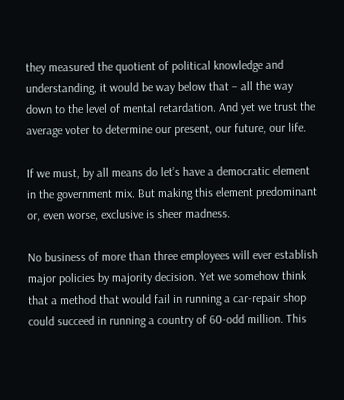they measured the quotient of political knowledge and understanding, it would be way below that – all the way down to the level of mental retardation. And yet we trust the average voter to determine our present, our future, our life.

If we must, by all means do let’s have a democratic element in the government mix. But making this element predominant or, even worse, exclusive is sheer madness.

No business of more than three employees will ever establish major policies by majority decision. Yet we somehow think that a method that would fail in running a car-repair shop could succeed in running a country of 60-odd million. This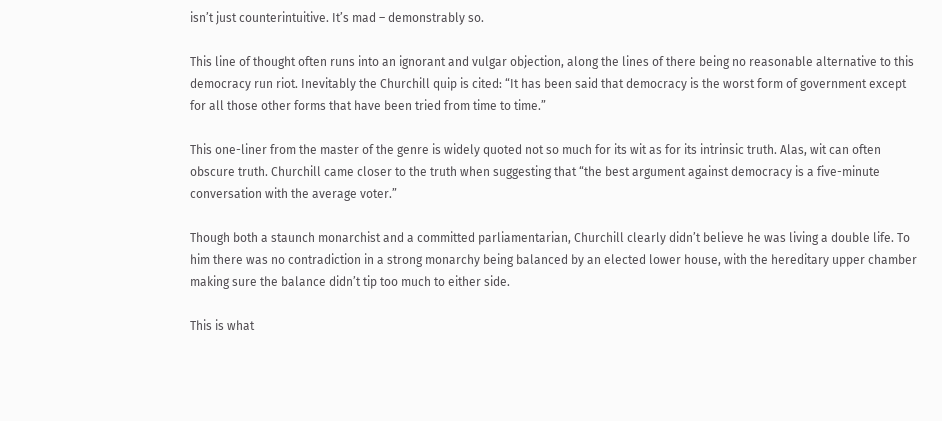isn’t just counterintuitive. It’s mad – demonstrably so.

This line of thought often runs into an ignorant and vulgar objection, along the lines of there being no reasonable alternative to this democracy run riot. Inevitably the Churchill quip is cited: “It has been said that democracy is the worst form of government except for all those other forms that have been tried from time to time.”

This one-liner from the master of the genre is widely quoted not so much for its wit as for its intrinsic truth. Alas, wit can often obscure truth. Churchill came closer to the truth when suggesting that “the best argument against democracy is a five-minute conversation with the average voter.”

Though both a staunch monarchist and a committed parliamentarian, Churchill clearly didn’t believe he was living a double life. To him there was no contradiction in a strong monarchy being balanced by an elected lower house, with the hereditary upper chamber making sure the balance didn’t tip too much to either side.

This is what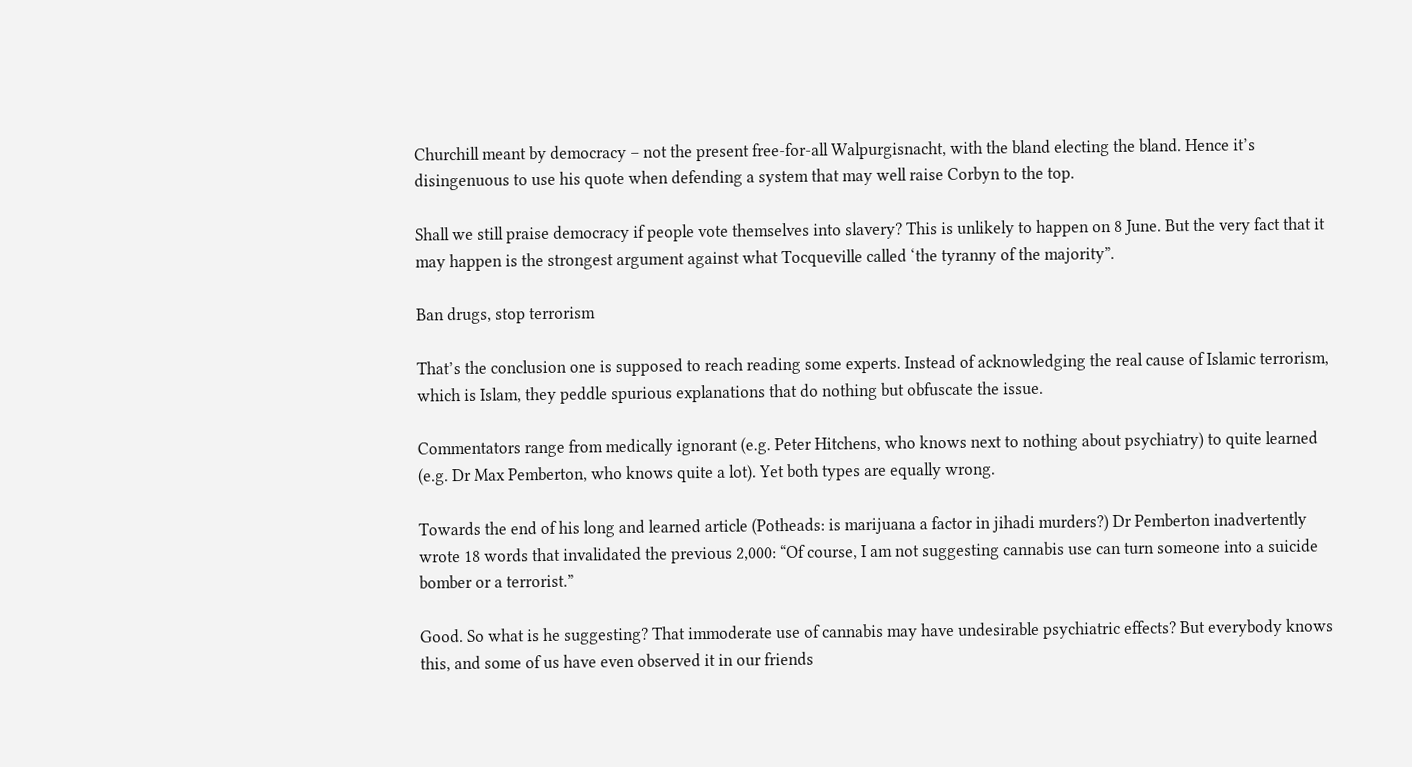Churchill meant by democracy – not the present free-for-all Walpurgisnacht, with the bland electing the bland. Hence it’s disingenuous to use his quote when defending a system that may well raise Corbyn to the top.

Shall we still praise democracy if people vote themselves into slavery? This is unlikely to happen on 8 June. But the very fact that it may happen is the strongest argument against what Tocqueville called ‘the tyranny of the majority”.

Ban drugs, stop terrorism

That’s the conclusion one is supposed to reach reading some experts. Instead of acknowledging the real cause of Islamic terrorism, which is Islam, they peddle spurious explanations that do nothing but obfuscate the issue.

Commentators range from medically ignorant (e.g. Peter Hitchens, who knows next to nothing about psychiatry) to quite learned (e.g. Dr Max Pemberton, who knows quite a lot). Yet both types are equally wrong.

Towards the end of his long and learned article (Potheads: is marijuana a factor in jihadi murders?) Dr Pemberton inadvertently wrote 18 words that invalidated the previous 2,000: “Of course, I am not suggesting cannabis use can turn someone into a suicide bomber or a terrorist.”

Good. So what is he suggesting? That immoderate use of cannabis may have undesirable psychiatric effects? But everybody knows this, and some of us have even observed it in our friends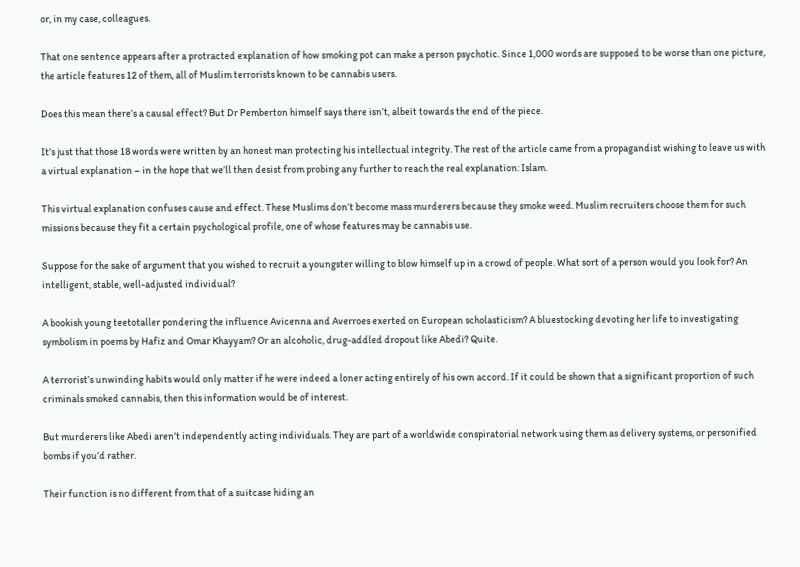or, in my case, colleagues.

That one sentence appears after a protracted explanation of how smoking pot can make a person psychotic. Since 1,000 words are supposed to be worse than one picture, the article features 12 of them, all of Muslim terrorists known to be cannabis users.

Does this mean there’s a causal effect? But Dr Pemberton himself says there isn’t, albeit towards the end of the piece.

It’s just that those 18 words were written by an honest man protecting his intellectual integrity. The rest of the article came from a propagandist wishing to leave us with a virtual explanation – in the hope that we’ll then desist from probing any further to reach the real explanation: Islam.

This virtual explanation confuses cause and effect. These Muslims don’t become mass murderers because they smoke weed. Muslim recruiters choose them for such missions because they fit a certain psychological profile, one of whose features may be cannabis use.

Suppose for the sake of argument that you wished to recruit a youngster willing to blow himself up in a crowd of people. What sort of a person would you look for? An intelligent, stable, well-adjusted individual?

A bookish young teetotaller pondering the influence Avicenna and Averroes exerted on European scholasticism? A bluestocking devoting her life to investigating symbolism in poems by Hafiz and Omar Khayyam? Or an alcoholic, drug-addled dropout like Abedi? Quite.

A terrorist’s unwinding habits would only matter if he were indeed a loner acting entirely of his own accord. If it could be shown that a significant proportion of such criminals smoked cannabis, then this information would be of interest.

But murderers like Abedi aren’t independently acting individuals. They are part of a worldwide conspiratorial network using them as delivery systems, or personified bombs if you’d rather.

Their function is no different from that of a suitcase hiding an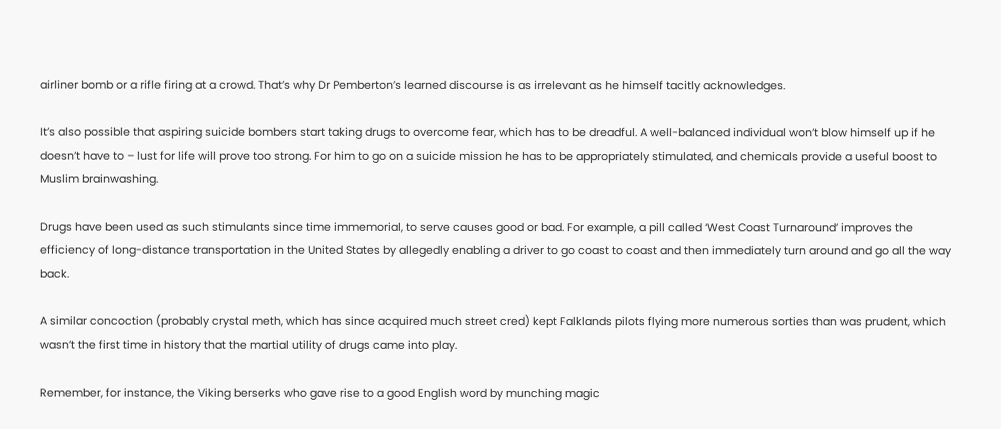airliner bomb or a rifle firing at a crowd. That’s why Dr Pemberton’s learned discourse is as irrelevant as he himself tacitly acknowledges.

It’s also possible that aspiring suicide bombers start taking drugs to overcome fear, which has to be dreadful. A well-balanced individual won’t blow himself up if he doesn’t have to – lust for life will prove too strong. For him to go on a suicide mission he has to be appropriately stimulated, and chemicals provide a useful boost to Muslim brainwashing.

Drugs have been used as such stimulants since time immemorial, to serve causes good or bad. For example, a pill called ‘West Coast Turnaround’ improves the efficiency of long-distance transportation in the United States by allegedly enabling a driver to go coast to coast and then immediately turn around and go all the way back.

A similar concoction (probably crystal meth, which has since acquired much street cred) kept Falklands pilots flying more numerous sorties than was prudent, which wasn’t the first time in history that the martial utility of drugs came into play.

Remember, for instance, the Viking berserks who gave rise to a good English word by munching magic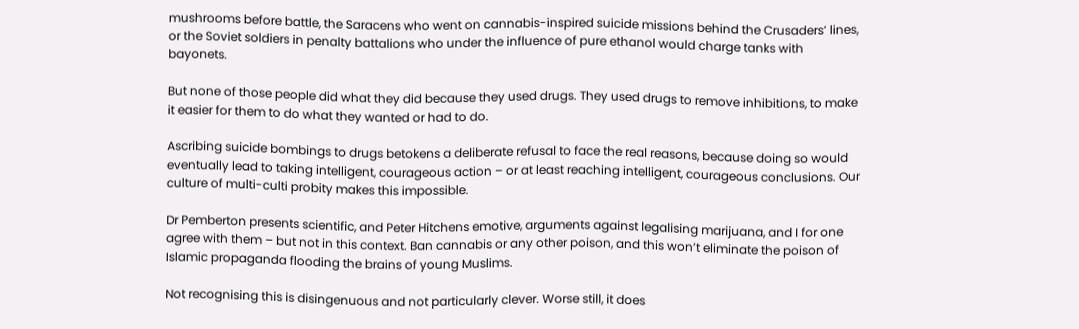mushrooms before battle, the Saracens who went on cannabis-inspired suicide missions behind the Crusaders’ lines, or the Soviet soldiers in penalty battalions who under the influence of pure ethanol would charge tanks with bayonets.

But none of those people did what they did because they used drugs. They used drugs to remove inhibitions, to make it easier for them to do what they wanted or had to do.

Ascribing suicide bombings to drugs betokens a deliberate refusal to face the real reasons, because doing so would eventually lead to taking intelligent, courageous action – or at least reaching intelligent, courageous conclusions. Our culture of multi-culti probity makes this impossible.

Dr Pemberton presents scientific, and Peter Hitchens emotive, arguments against legalising marijuana, and I for one agree with them – but not in this context. Ban cannabis or any other poison, and this won’t eliminate the poison of Islamic propaganda flooding the brains of young Muslims.

Not recognising this is disingenuous and not particularly clever. Worse still, it does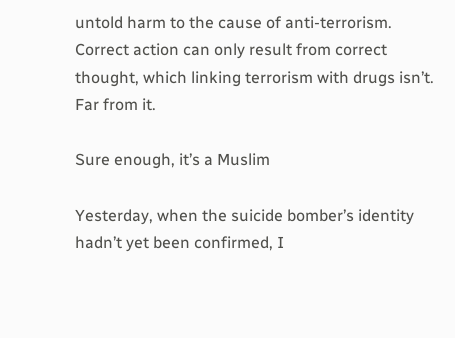untold harm to the cause of anti-terrorism. Correct action can only result from correct thought, which linking terrorism with drugs isn’t. Far from it.

Sure enough, it’s a Muslim

Yesterday, when the suicide bomber’s identity hadn’t yet been confirmed, I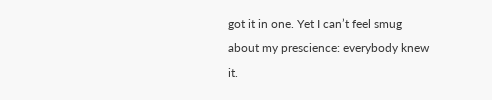got it in one. Yet I can’t feel smug about my prescience: everybody knew it.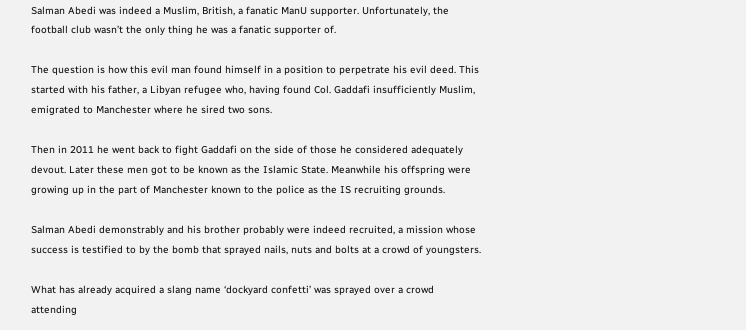Salman Abedi was indeed a Muslim, British, a fanatic ManU supporter. Unfortunately, the football club wasn’t the only thing he was a fanatic supporter of.

The question is how this evil man found himself in a position to perpetrate his evil deed. This started with his father, a Libyan refugee who, having found Col. Gaddafi insufficiently Muslim, emigrated to Manchester where he sired two sons.

Then in 2011 he went back to fight Gaddafi on the side of those he considered adequately devout. Later these men got to be known as the Islamic State. Meanwhile his offspring were growing up in the part of Manchester known to the police as the IS recruiting grounds.

Salman Abedi demonstrably and his brother probably were indeed recruited, a mission whose success is testified to by the bomb that sprayed nails, nuts and bolts at a crowd of youngsters.

What has already acquired a slang name ‘dockyard confetti’ was sprayed over a crowd attending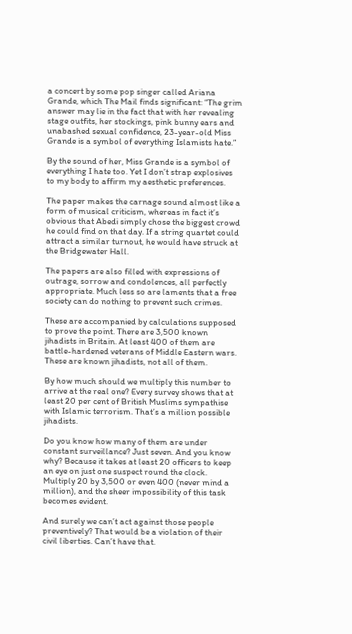a concert by some pop singer called Ariana Grande, which The Mail finds significant: “The grim answer may lie in the fact that with her revealing stage outfits, her stockings, pink bunny ears and unabashed sexual confidence, 23-year-old Miss Grande is a symbol of everything Islamists hate.”

By the sound of her, Miss Grande is a symbol of everything I hate too. Yet I don’t strap explosives to my body to affirm my aesthetic preferences.

The paper makes the carnage sound almost like a form of musical criticism, whereas in fact it’s obvious that Abedi simply chose the biggest crowd he could find on that day. If a string quartet could attract a similar turnout, he would have struck at the Bridgewater Hall.

The papers are also filled with expressions of outrage, sorrow and condolences, all perfectly appropriate. Much less so are laments that a free society can do nothing to prevent such crimes.

These are accompanied by calculations supposed to prove the point. There are 3,500 known jihadists in Britain. At least 400 of them are battle-hardened veterans of Middle Eastern wars. These are known jihadists, not all of them.

By how much should we multiply this number to arrive at the real one? Every survey shows that at least 20 per cent of British Muslims sympathise with Islamic terrorism. That’s a million possible jihadists.

Do you know how many of them are under constant surveillance? Just seven. And you know why? Because it takes at least 20 officers to keep an eye on just one suspect round the clock. Multiply 20 by 3,500 or even 400 (never mind a million), and the sheer impossibility of this task becomes evident.

And surely we can’t act against those people preventively? That would be a violation of their civil liberties. Can’t have that.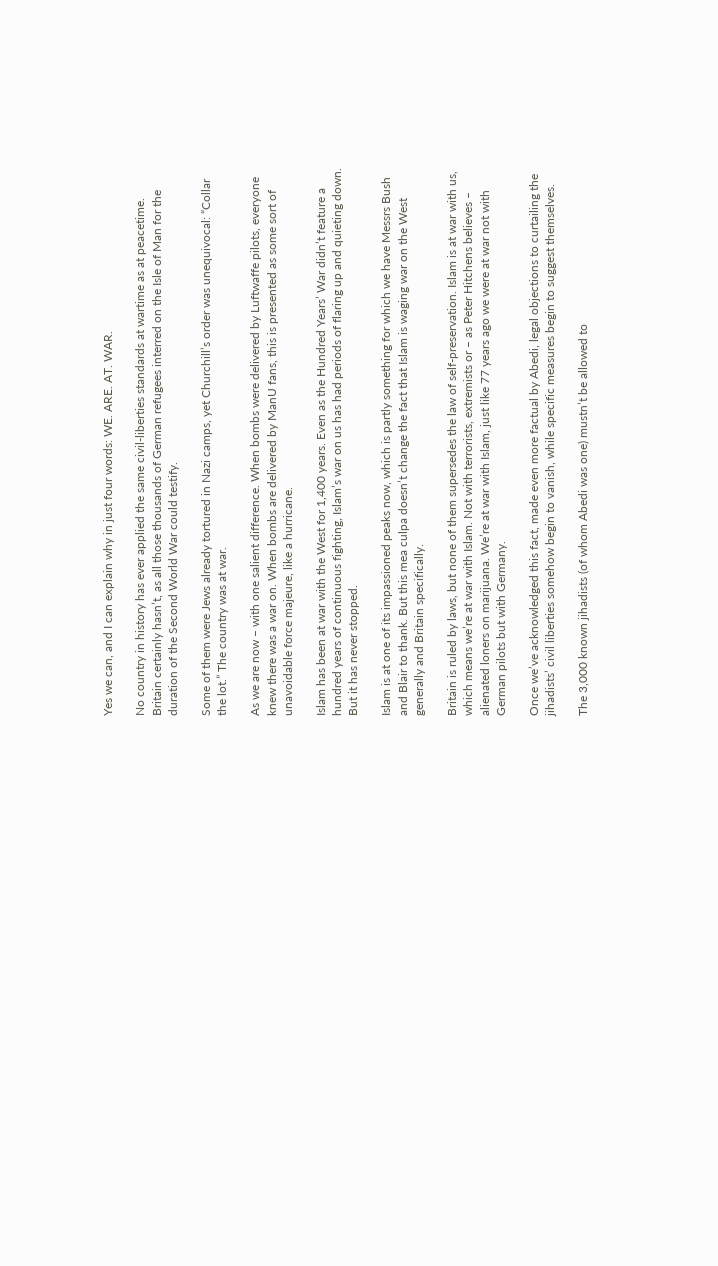Yes we can, and I can explain why in just four words: WE. ARE. AT. WAR.

No country in history has ever applied the same civil-liberties standards at wartime as at peacetime. Britain certainly hasn’t, as all those thousands of German refugees interred on the Isle of Man for the duration of the Second World War could testify.

Some of them were Jews already tortured in Nazi camps, yet Churchill’s order was unequivocal: “Collar the lot.” The country was at war.

As we are now – with one salient difference. When bombs were delivered by Luftwaffe pilots, everyone knew there was a war on. When bombs are delivered by ManU fans, this is presented as some sort of unavoidable force majeure, like a hurricane.

Islam has been at war with the West for 1,400 years. Even as the Hundred Years’ War didn’t feature a hundred years of continuous fighting, Islam’s war on us has had periods of flaring up and quieting down. But it has never stopped.

Islam is at one of its impassioned peaks now, which is partly something for which we have Messrs Bush and Blair to thank. But this mea culpa doesn’t change the fact that Islam is waging war on the West generally and Britain specifically.

Britain is ruled by laws, but none of them supersedes the law of self-preservation. Islam is at war with us, which means we’re at war with Islam. Not with terrorists, extremists or – as Peter Hitchens believes – alienated loners on marijuana. We’re at war with Islam, just like 77 years ago we were at war not with German pilots but with Germany.

Once we’ve acknowledged this fact, made even more factual by Abedi, legal objections to curtailing the jihadists’ civil liberties somehow begin to vanish, while specific measures begin to suggest themselves.

The 3,000 known jihadists (of whom Abedi was one) mustn’t be allowed to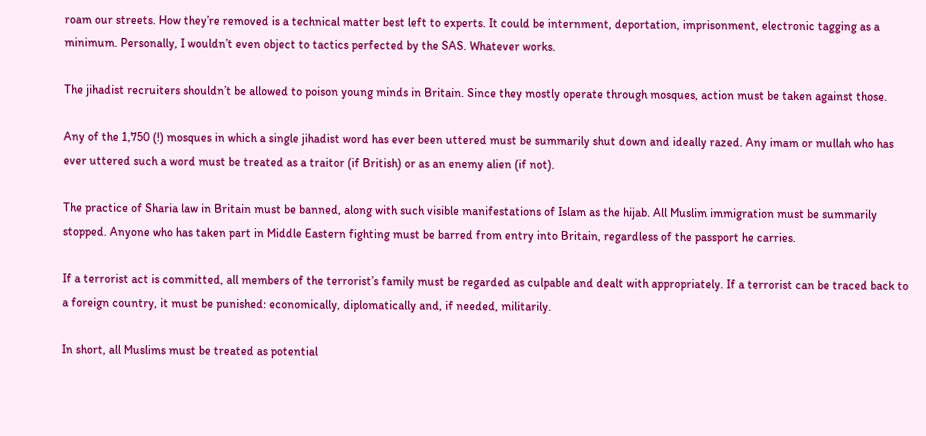roam our streets. How they’re removed is a technical matter best left to experts. It could be internment, deportation, imprisonment, electronic tagging as a minimum. Personally, I wouldn’t even object to tactics perfected by the SAS. Whatever works.

The jihadist recruiters shouldn’t be allowed to poison young minds in Britain. Since they mostly operate through mosques, action must be taken against those.

Any of the 1,750 (!) mosques in which a single jihadist word has ever been uttered must be summarily shut down and ideally razed. Any imam or mullah who has ever uttered such a word must be treated as a traitor (if British) or as an enemy alien (if not).

The practice of Sharia law in Britain must be banned, along with such visible manifestations of Islam as the hijab. All Muslim immigration must be summarily stopped. Anyone who has taken part in Middle Eastern fighting must be barred from entry into Britain, regardless of the passport he carries.

If a terrorist act is committed, all members of the terrorist’s family must be regarded as culpable and dealt with appropriately. If a terrorist can be traced back to a foreign country, it must be punished: economically, diplomatically and, if needed, militarily.

In short, all Muslims must be treated as potential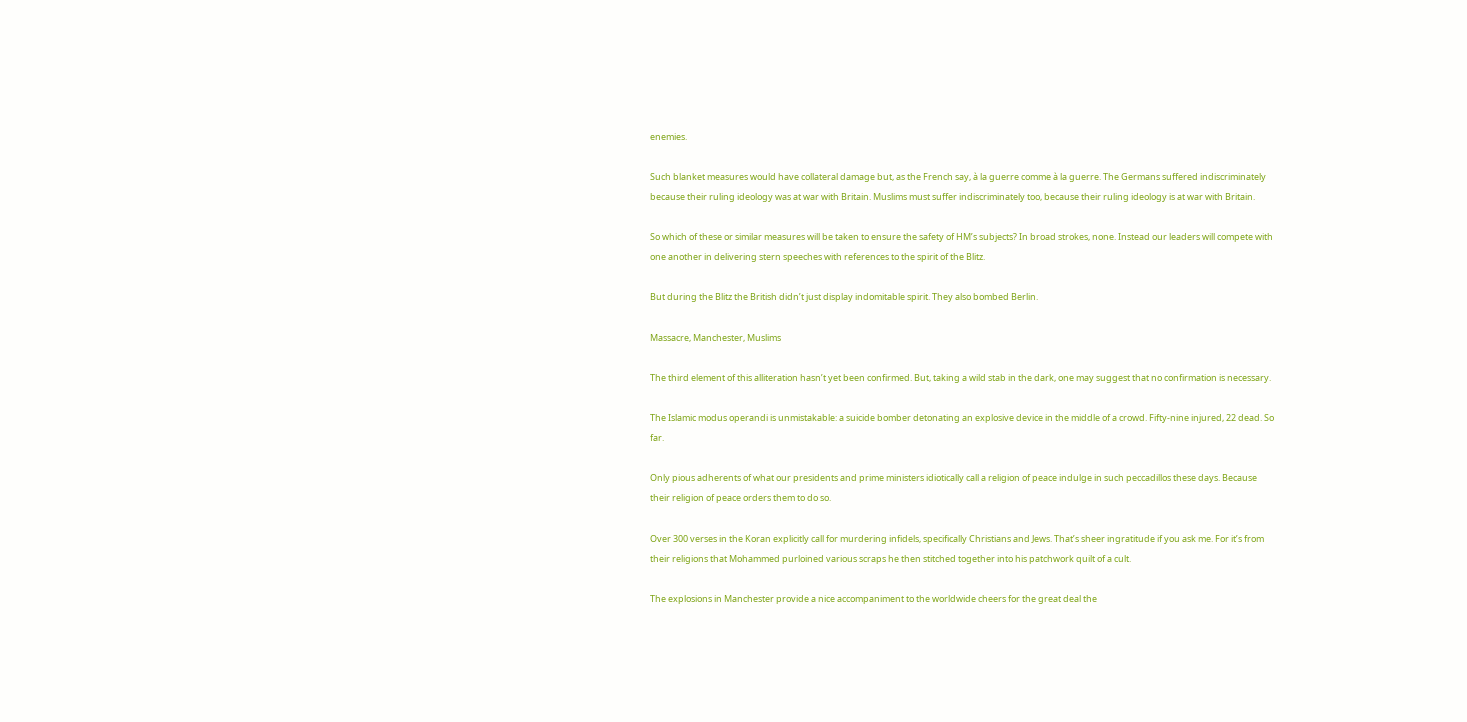enemies.

Such blanket measures would have collateral damage but, as the French say, à la guerre comme à la guerre. The Germans suffered indiscriminately because their ruling ideology was at war with Britain. Muslims must suffer indiscriminately too, because their ruling ideology is at war with Britain.

So which of these or similar measures will be taken to ensure the safety of HM’s subjects? In broad strokes, none. Instead our leaders will compete with one another in delivering stern speeches with references to the spirit of the Blitz.

But during the Blitz the British didn’t just display indomitable spirit. They also bombed Berlin.

Massacre, Manchester, Muslims

The third element of this alliteration hasn’t yet been confirmed. But, taking a wild stab in the dark, one may suggest that no confirmation is necessary.

The Islamic modus operandi is unmistakable: a suicide bomber detonating an explosive device in the middle of a crowd. Fifty-nine injured, 22 dead. So far.

Only pious adherents of what our presidents and prime ministers idiotically call a religion of peace indulge in such peccadillos these days. Because their religion of peace orders them to do so.

Over 300 verses in the Koran explicitly call for murdering infidels, specifically Christians and Jews. That’s sheer ingratitude if you ask me. For it’s from their religions that Mohammed purloined various scraps he then stitched together into his patchwork quilt of a cult.

The explosions in Manchester provide a nice accompaniment to the worldwide cheers for the great deal the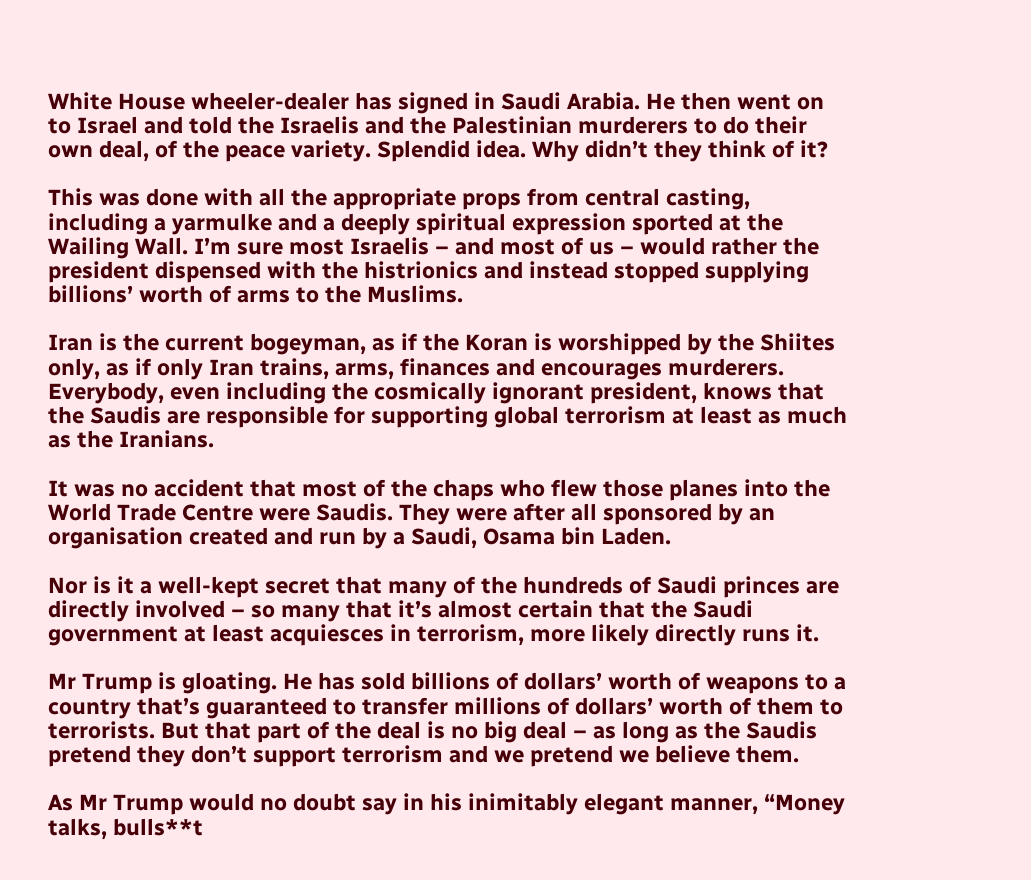White House wheeler-dealer has signed in Saudi Arabia. He then went on to Israel and told the Israelis and the Palestinian murderers to do their own deal, of the peace variety. Splendid idea. Why didn’t they think of it?

This was done with all the appropriate props from central casting, including a yarmulke and a deeply spiritual expression sported at the Wailing Wall. I’m sure most Israelis – and most of us – would rather the president dispensed with the histrionics and instead stopped supplying billions’ worth of arms to the Muslims.

Iran is the current bogeyman, as if the Koran is worshipped by the Shiites only, as if only Iran trains, arms, finances and encourages murderers. Everybody, even including the cosmically ignorant president, knows that the Saudis are responsible for supporting global terrorism at least as much as the Iranians.

It was no accident that most of the chaps who flew those planes into the World Trade Centre were Saudis. They were after all sponsored by an organisation created and run by a Saudi, Osama bin Laden.

Nor is it a well-kept secret that many of the hundreds of Saudi princes are directly involved – so many that it’s almost certain that the Saudi government at least acquiesces in terrorism, more likely directly runs it.

Mr Trump is gloating. He has sold billions of dollars’ worth of weapons to a country that’s guaranteed to transfer millions of dollars’ worth of them to terrorists. But that part of the deal is no big deal – as long as the Saudis pretend they don’t support terrorism and we pretend we believe them.

As Mr Trump would no doubt say in his inimitably elegant manner, “Money talks, bulls**t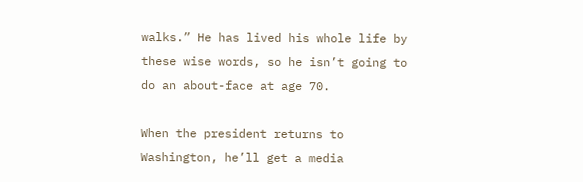walks.” He has lived his whole life by these wise words, so he isn’t going to do an about-face at age 70.

When the president returns to Washington, he’ll get a media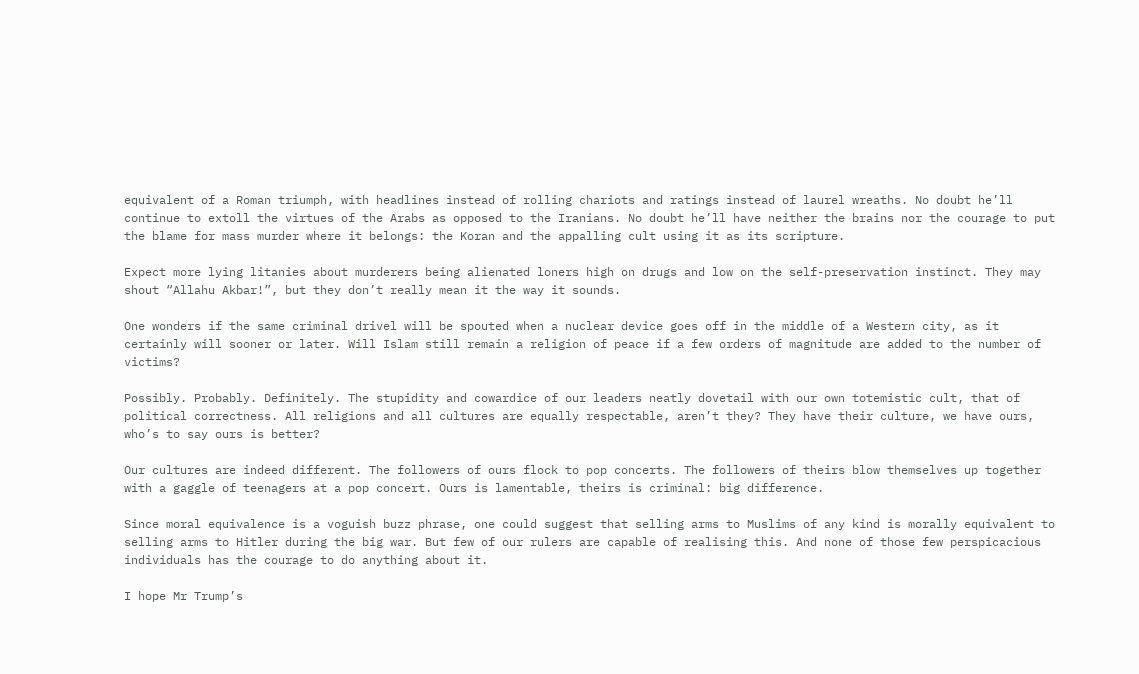equivalent of a Roman triumph, with headlines instead of rolling chariots and ratings instead of laurel wreaths. No doubt he’ll continue to extoll the virtues of the Arabs as opposed to the Iranians. No doubt he’ll have neither the brains nor the courage to put the blame for mass murder where it belongs: the Koran and the appalling cult using it as its scripture.

Expect more lying litanies about murderers being alienated loners high on drugs and low on the self-preservation instinct. They may shout “Allahu Akbar!”, but they don’t really mean it the way it sounds.

One wonders if the same criminal drivel will be spouted when a nuclear device goes off in the middle of a Western city, as it certainly will sooner or later. Will Islam still remain a religion of peace if a few orders of magnitude are added to the number of victims?

Possibly. Probably. Definitely. The stupidity and cowardice of our leaders neatly dovetail with our own totemistic cult, that of political correctness. All religions and all cultures are equally respectable, aren’t they? They have their culture, we have ours, who’s to say ours is better?

Our cultures are indeed different. The followers of ours flock to pop concerts. The followers of theirs blow themselves up together with a gaggle of teenagers at a pop concert. Ours is lamentable, theirs is criminal: big difference.

Since moral equivalence is a voguish buzz phrase, one could suggest that selling arms to Muslims of any kind is morally equivalent to selling arms to Hitler during the big war. But few of our rulers are capable of realising this. And none of those few perspicacious individuals has the courage to do anything about it.

I hope Mr Trump’s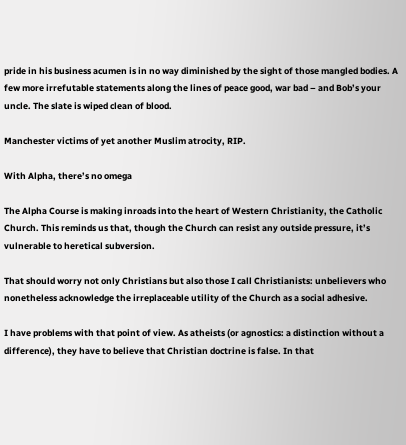pride in his business acumen is in no way diminished by the sight of those mangled bodies. A few more irrefutable statements along the lines of peace good, war bad – and Bob’s your uncle. The slate is wiped clean of blood.

Manchester victims of yet another Muslim atrocity, RIP.

With Alpha, there’s no omega

The Alpha Course is making inroads into the heart of Western Christianity, the Catholic Church. This reminds us that, though the Church can resist any outside pressure, it’s vulnerable to heretical subversion.

That should worry not only Christians but also those I call Christianists: unbelievers who nonetheless acknowledge the irreplaceable utility of the Church as a social adhesive.

I have problems with that point of view. As atheists (or agnostics: a distinction without a difference), they have to believe that Christian doctrine is false. In that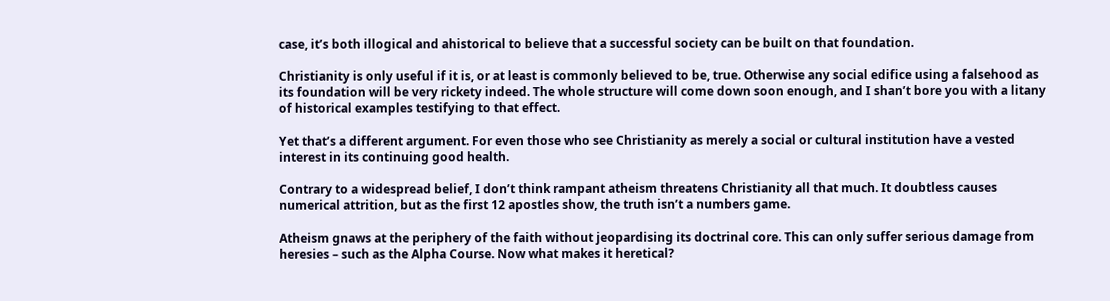case, it’s both illogical and ahistorical to believe that a successful society can be built on that foundation.

Christianity is only useful if it is, or at least is commonly believed to be, true. Otherwise any social edifice using a falsehood as its foundation will be very rickety indeed. The whole structure will come down soon enough, and I shan’t bore you with a litany of historical examples testifying to that effect.

Yet that’s a different argument. For even those who see Christianity as merely a social or cultural institution have a vested interest in its continuing good health.

Contrary to a widespread belief, I don’t think rampant atheism threatens Christianity all that much. It doubtless causes numerical attrition, but as the first 12 apostles show, the truth isn’t a numbers game.

Atheism gnaws at the periphery of the faith without jeopardising its doctrinal core. This can only suffer serious damage from heresies – such as the Alpha Course. Now what makes it heretical?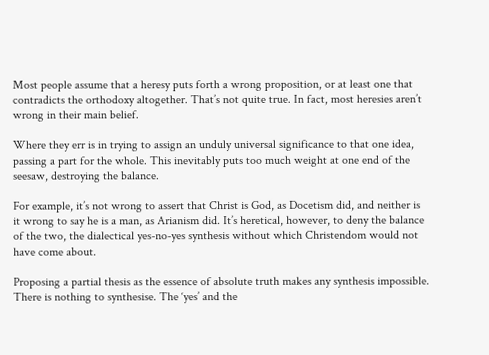Most people assume that a heresy puts forth a wrong proposition, or at least one that contradicts the orthodoxy altogether. That’s not quite true. In fact, most heresies aren’t wrong in their main belief.

Where they err is in trying to assign an unduly universal significance to that one idea, passing a part for the whole. This inevitably puts too much weight at one end of the seesaw, destroying the balance.

For example, it’s not wrong to assert that Christ is God, as Docetism did, and neither is it wrong to say he is a man, as Arianism did. It’s heretical, however, to deny the balance of the two, the dialectical yes-no-yes synthesis without which Christendom would not have come about.

Proposing a partial thesis as the essence of absolute truth makes any synthesis impossible. There is nothing to synthesise. The ‘yes’ and the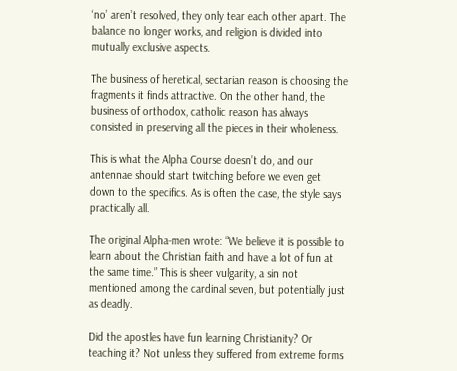‘no’ aren’t resolved, they only tear each other apart. The balance no longer works, and religion is divided into mutually exclusive aspects.

The business of heretical, sectarian reason is choosing the fragments it finds attractive. On the other hand, the business of orthodox, catholic reason has always consisted in preserving all the pieces in their wholeness.

This is what the Alpha Course doesn’t do, and our antennae should start twitching before we even get down to the specifics. As is often the case, the style says practically all.

The original Alpha-men wrote: “We believe it is possible to learn about the Christian faith and have a lot of fun at the same time.” This is sheer vulgarity, a sin not mentioned among the cardinal seven, but potentially just as deadly.

Did the apostles have fun learning Christianity? Or teaching it? Not unless they suffered from extreme forms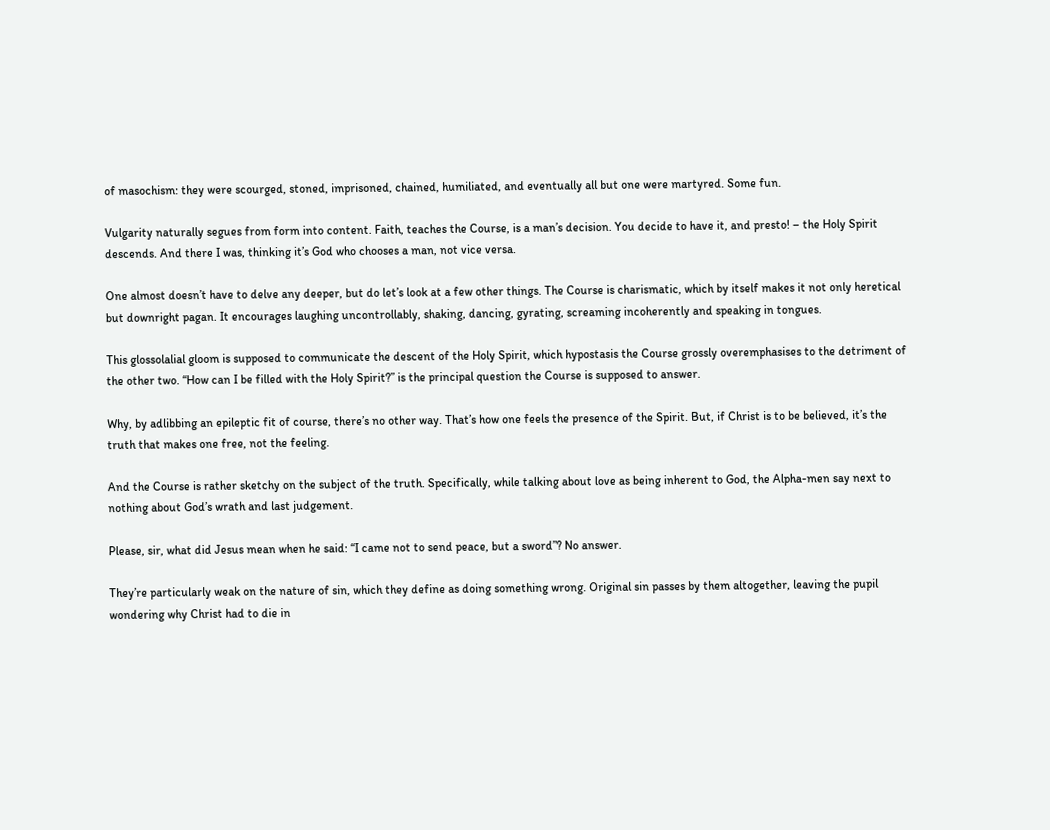of masochism: they were scourged, stoned, imprisoned, chained, humiliated, and eventually all but one were martyred. Some fun.

Vulgarity naturally segues from form into content. Faith, teaches the Course, is a man’s decision. You decide to have it, and presto! – the Holy Spirit descends. And there I was, thinking it’s God who chooses a man, not vice versa.

One almost doesn’t have to delve any deeper, but do let’s look at a few other things. The Course is charismatic, which by itself makes it not only heretical but downright pagan. It encourages laughing uncontrollably, shaking, dancing, gyrating, screaming incoherently and speaking in tongues.

This glossolalial gloom is supposed to communicate the descent of the Holy Spirit, which hypostasis the Course grossly overemphasises to the detriment of the other two. “How can I be filled with the Holy Spirit?” is the principal question the Course is supposed to answer.

Why, by adlibbing an epileptic fit of course, there’s no other way. That’s how one feels the presence of the Spirit. But, if Christ is to be believed, it’s the truth that makes one free, not the feeling.

And the Course is rather sketchy on the subject of the truth. Specifically, while talking about love as being inherent to God, the Alpha-men say next to nothing about God’s wrath and last judgement.

Please, sir, what did Jesus mean when he said: “I came not to send peace, but a sword”? No answer.

They’re particularly weak on the nature of sin, which they define as doing something wrong. Original sin passes by them altogether, leaving the pupil wondering why Christ had to die in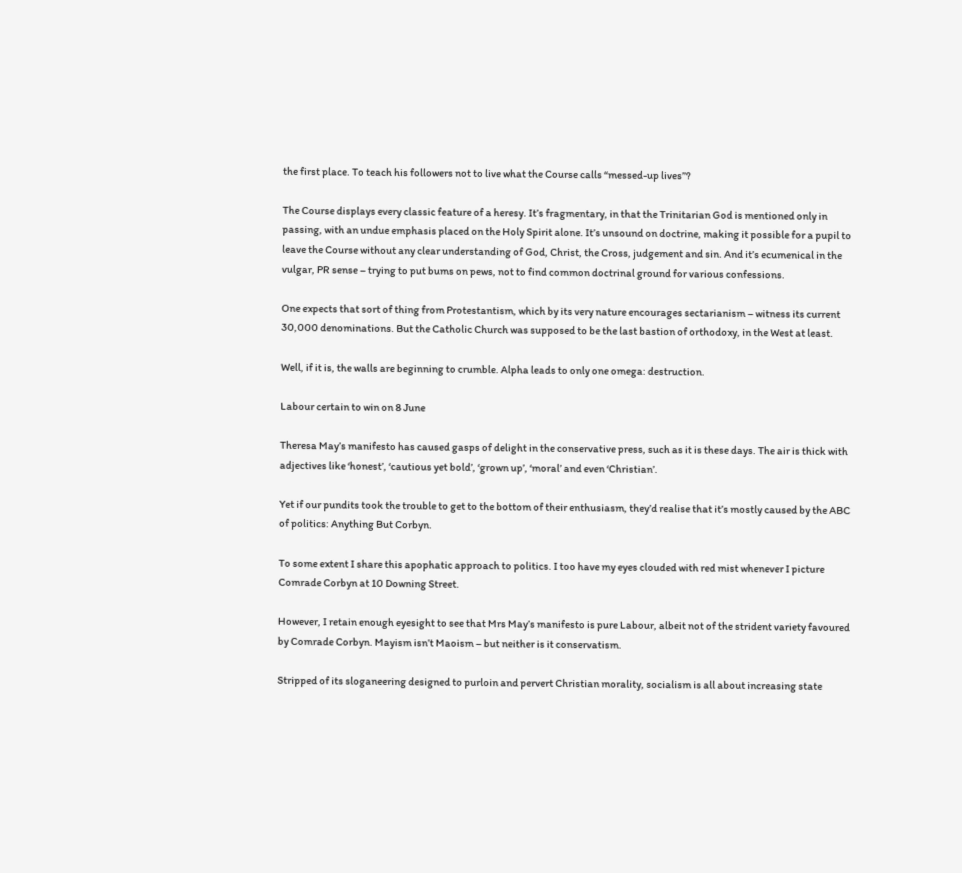the first place. To teach his followers not to live what the Course calls “messed-up lives”?

The Course displays every classic feature of a heresy. It’s fragmentary, in that the Trinitarian God is mentioned only in passing, with an undue emphasis placed on the Holy Spirit alone. It’s unsound on doctrine, making it possible for a pupil to leave the Course without any clear understanding of God, Christ, the Cross, judgement and sin. And it’s ecumenical in the vulgar, PR sense – trying to put bums on pews, not to find common doctrinal ground for various confessions.

One expects that sort of thing from Protestantism, which by its very nature encourages sectarianism – witness its current 30,000 denominations. But the Catholic Church was supposed to be the last bastion of orthodoxy, in the West at least.

Well, if it is, the walls are beginning to crumble. Alpha leads to only one omega: destruction.

Labour certain to win on 8 June

Theresa May’s manifesto has caused gasps of delight in the conservative press, such as it is these days. The air is thick with adjectives like ‘honest’, ‘cautious yet bold’, ‘grown up’, ‘moral’ and even ‘Christian’.

Yet if our pundits took the trouble to get to the bottom of their enthusiasm, they’d realise that it’s mostly caused by the ABC of politics: Anything But Corbyn.

To some extent I share this apophatic approach to politics. I too have my eyes clouded with red mist whenever I picture Comrade Corbyn at 10 Downing Street.

However, I retain enough eyesight to see that Mrs May’s manifesto is pure Labour, albeit not of the strident variety favoured by Comrade Corbyn. Mayism isn’t Maoism – but neither is it conservatism.

Stripped of its sloganeering designed to purloin and pervert Christian morality, socialism is all about increasing state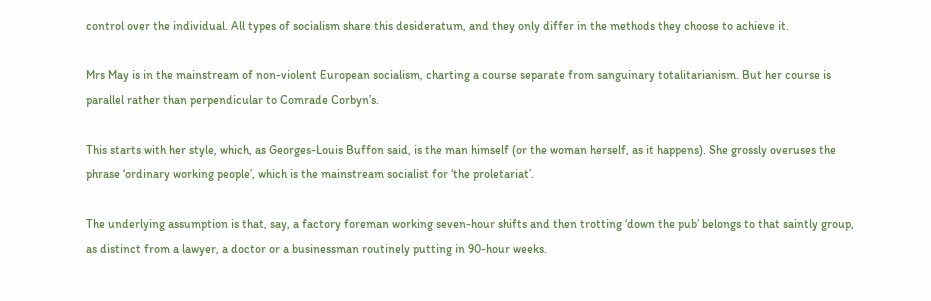control over the individual. All types of socialism share this desideratum, and they only differ in the methods they choose to achieve it.

Mrs May is in the mainstream of non-violent European socialism, charting a course separate from sanguinary totalitarianism. But her course is parallel rather than perpendicular to Comrade Corbyn’s.

This starts with her style, which, as Georges-Louis Buffon said, is the man himself (or the woman herself, as it happens). She grossly overuses the phrase ‘ordinary working people’, which is the mainstream socialist for ‘the proletariat’.

The underlying assumption is that, say, a factory foreman working seven-hour shifts and then trotting ‘down the pub’ belongs to that saintly group, as distinct from a lawyer, a doctor or a businessman routinely putting in 90-hour weeks.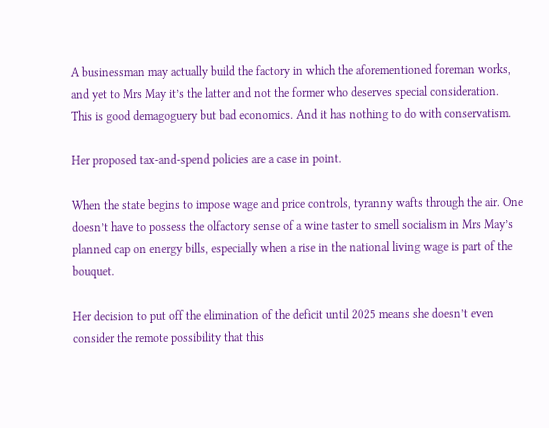A businessman may actually build the factory in which the aforementioned foreman works, and yet to Mrs May it’s the latter and not the former who deserves special consideration. This is good demagoguery but bad economics. And it has nothing to do with conservatism.

Her proposed tax-and-spend policies are a case in point.

When the state begins to impose wage and price controls, tyranny wafts through the air. One doesn’t have to possess the olfactory sense of a wine taster to smell socialism in Mrs May’s planned cap on energy bills, especially when a rise in the national living wage is part of the bouquet.

Her decision to put off the elimination of the deficit until 2025 means she doesn’t even consider the remote possibility that this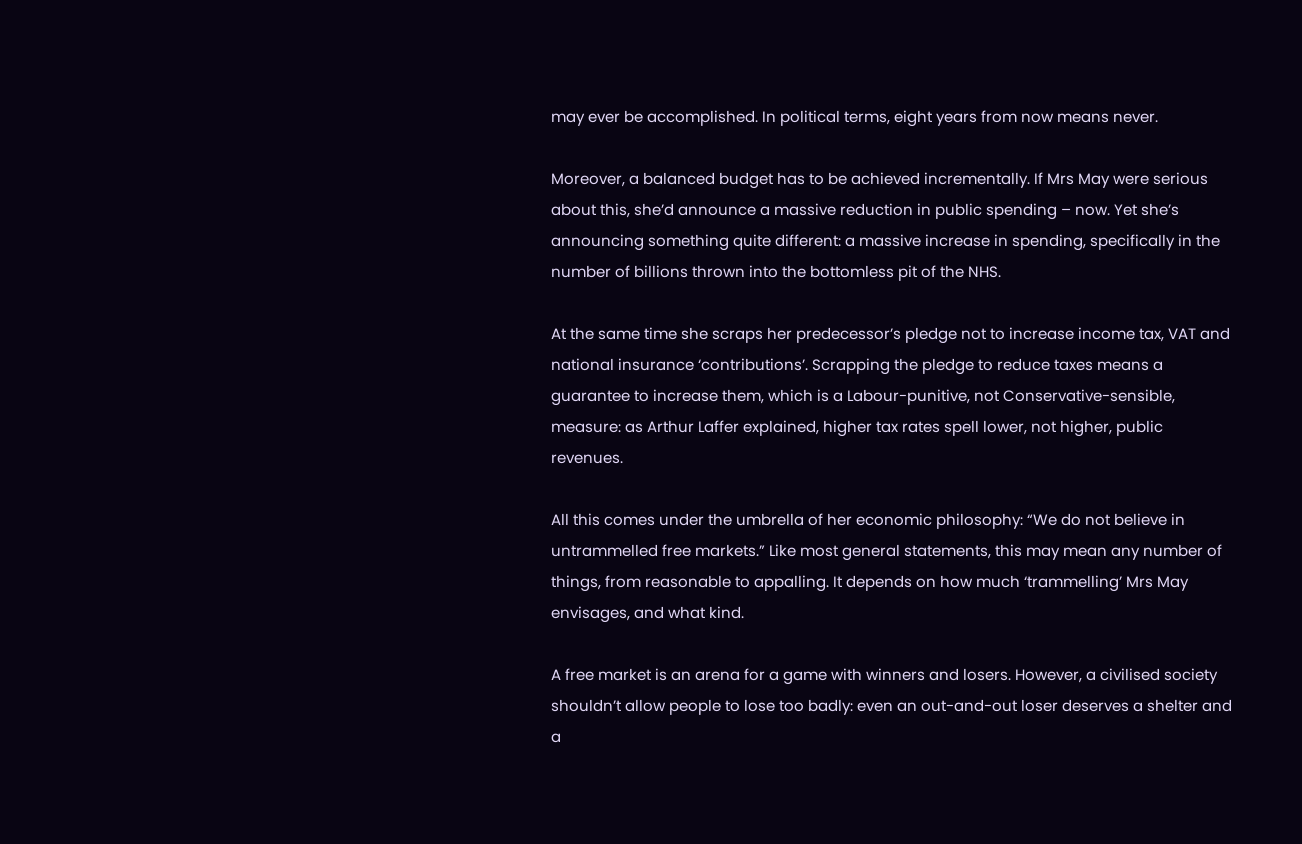may ever be accomplished. In political terms, eight years from now means never.

Moreover, a balanced budget has to be achieved incrementally. If Mrs May were serious about this, she’d announce a massive reduction in public spending – now. Yet she’s announcing something quite different: a massive increase in spending, specifically in the number of billions thrown into the bottomless pit of the NHS.

At the same time she scraps her predecessor’s pledge not to increase income tax, VAT and national insurance ‘contributions’. Scrapping the pledge to reduce taxes means a guarantee to increase them, which is a Labour-punitive, not Conservative-sensible, measure: as Arthur Laffer explained, higher tax rates spell lower, not higher, public revenues.

All this comes under the umbrella of her economic philosophy: “We do not believe in untrammelled free markets.” Like most general statements, this may mean any number of things, from reasonable to appalling. It depends on how much ‘trammelling’ Mrs May envisages, and what kind.

A free market is an arena for a game with winners and losers. However, a civilised society shouldn’t allow people to lose too badly: even an out-and-out loser deserves a shelter and a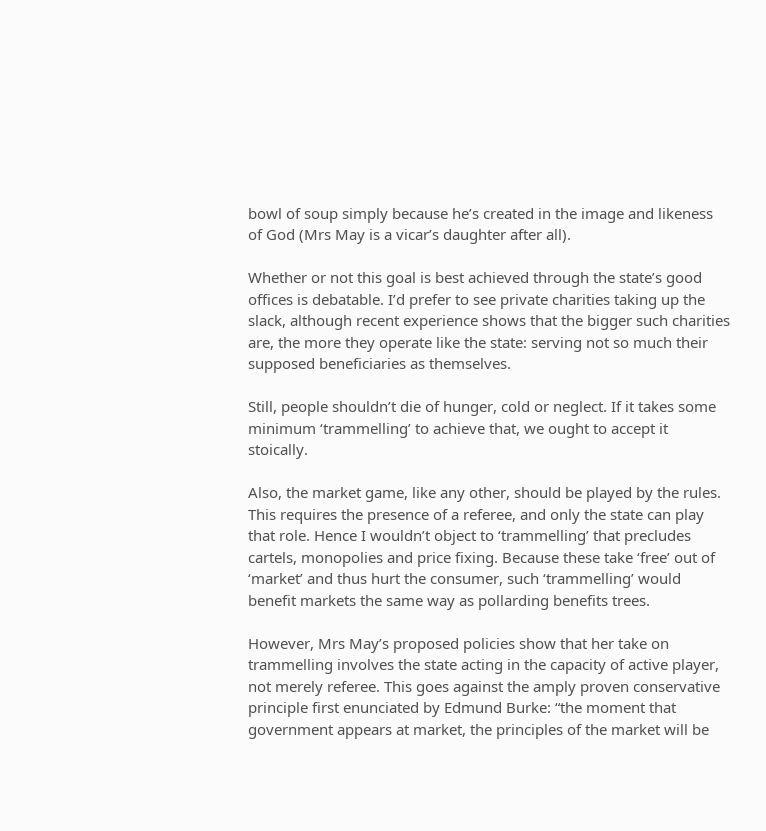bowl of soup simply because he’s created in the image and likeness of God (Mrs May is a vicar’s daughter after all).

Whether or not this goal is best achieved through the state’s good offices is debatable. I’d prefer to see private charities taking up the slack, although recent experience shows that the bigger such charities are, the more they operate like the state: serving not so much their supposed beneficiaries as themselves.

Still, people shouldn’t die of hunger, cold or neglect. If it takes some minimum ‘trammelling’ to achieve that, we ought to accept it stoically.

Also, the market game, like any other, should be played by the rules. This requires the presence of a referee, and only the state can play that role. Hence I wouldn’t object to ‘trammelling’ that precludes cartels, monopolies and price fixing. Because these take ‘free’ out of ‘market’ and thus hurt the consumer, such ‘trammelling’ would benefit markets the same way as pollarding benefits trees.

However, Mrs May’s proposed policies show that her take on trammelling involves the state acting in the capacity of active player, not merely referee. This goes against the amply proven conservative principle first enunciated by Edmund Burke: “the moment that government appears at market, the principles of the market will be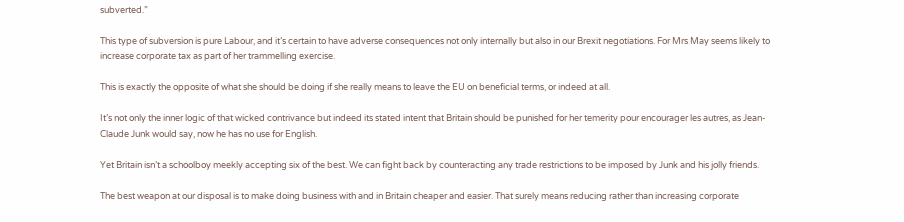subverted.”

This type of subversion is pure Labour, and it’s certain to have adverse consequences not only internally but also in our Brexit negotiations. For Mrs May seems likely to increase corporate tax as part of her trammelling exercise.

This is exactly the opposite of what she should be doing if she really means to leave the EU on beneficial terms, or indeed at all.

It’s not only the inner logic of that wicked contrivance but indeed its stated intent that Britain should be punished for her temerity pour encourager les autres, as Jean-Claude Junk would say, now he has no use for English.

Yet Britain isn’t a schoolboy meekly accepting six of the best. We can fight back by counteracting any trade restrictions to be imposed by Junk and his jolly friends.

The best weapon at our disposal is to make doing business with and in Britain cheaper and easier. That surely means reducing rather than increasing corporate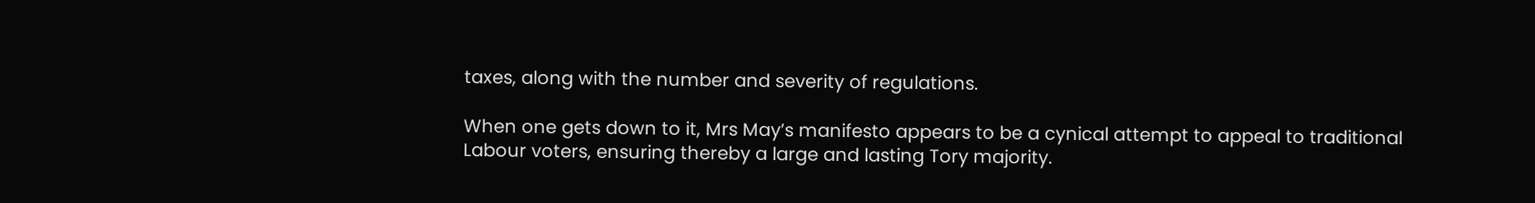taxes, along with the number and severity of regulations.

When one gets down to it, Mrs May’s manifesto appears to be a cynical attempt to appeal to traditional Labour voters, ensuring thereby a large and lasting Tory majority.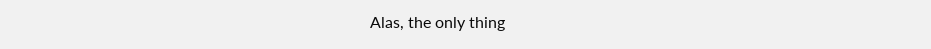Alas, the only thing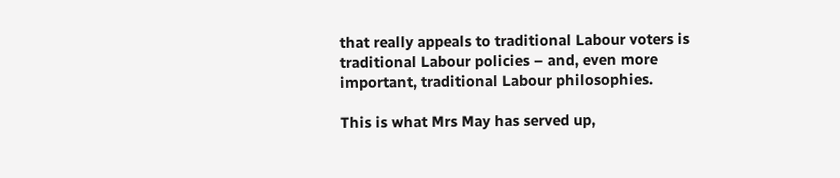that really appeals to traditional Labour voters is traditional Labour policies – and, even more important, traditional Labour philosophies.

This is what Mrs May has served up,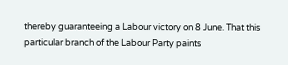thereby guaranteeing a Labour victory on 8 June. That this particular branch of the Labour Party paints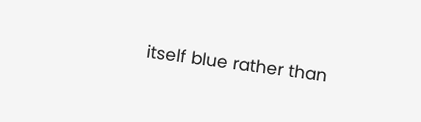itself blue rather than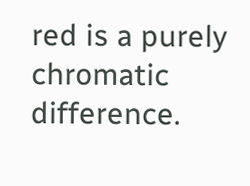red is a purely chromatic difference.